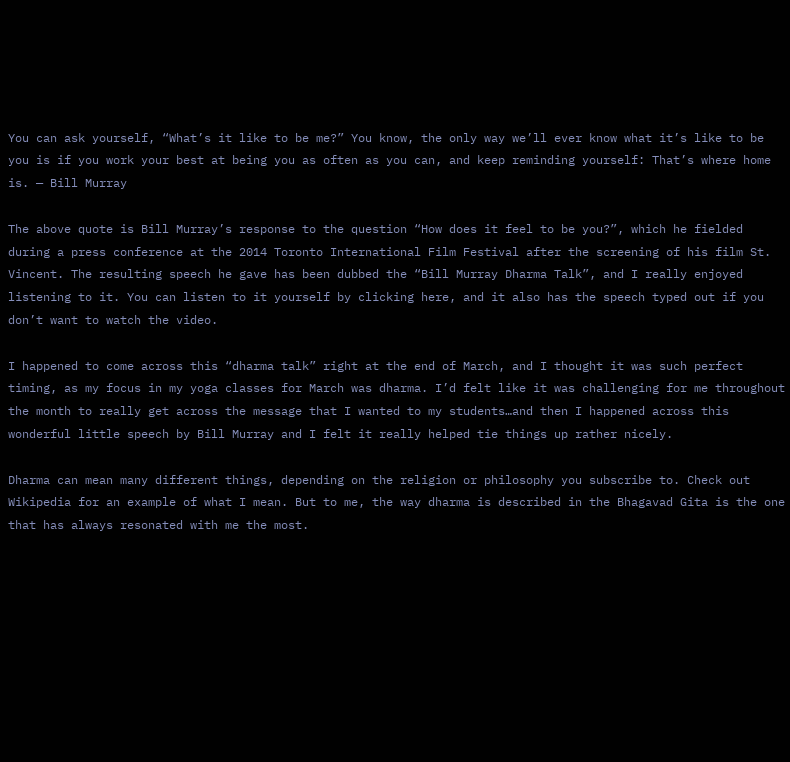You can ask yourself, “What’s it like to be me?” You know, the only way we’ll ever know what it’s like to be you is if you work your best at being you as often as you can, and keep reminding yourself: That’s where home is. — Bill Murray

The above quote is Bill Murray’s response to the question “How does it feel to be you?”, which he fielded during a press conference at the 2014 Toronto International Film Festival after the screening of his film St. Vincent. The resulting speech he gave has been dubbed the “Bill Murray Dharma Talk”, and I really enjoyed listening to it. You can listen to it yourself by clicking here, and it also has the speech typed out if you don’t want to watch the video.

I happened to come across this “dharma talk” right at the end of March, and I thought it was such perfect timing, as my focus in my yoga classes for March was dharma. I’d felt like it was challenging for me throughout the month to really get across the message that I wanted to my students…and then I happened across this wonderful little speech by Bill Murray and I felt it really helped tie things up rather nicely.

Dharma can mean many different things, depending on the religion or philosophy you subscribe to. Check out Wikipedia for an example of what I mean. But to me, the way dharma is described in the Bhagavad Gita is the one that has always resonated with me the most.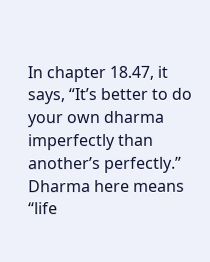In chapter 18.47, it says, “It’s better to do your own dharma imperfectly than another’s perfectly.” Dharma here means “life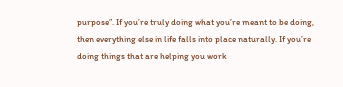purpose”. If you’re truly doing what you’re meant to be doing, then everything else in life falls into place naturally. If you’re doing things that are helping you work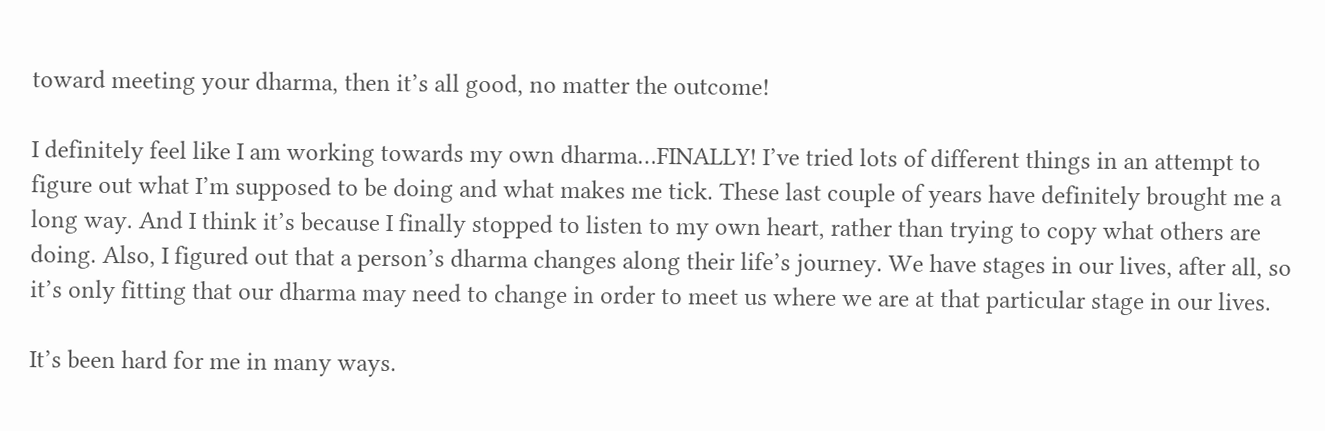toward meeting your dharma, then it’s all good, no matter the outcome!

I definitely feel like I am working towards my own dharma…FINALLY! I’ve tried lots of different things in an attempt to figure out what I’m supposed to be doing and what makes me tick. These last couple of years have definitely brought me a long way. And I think it’s because I finally stopped to listen to my own heart, rather than trying to copy what others are doing. Also, I figured out that a person’s dharma changes along their life’s journey. We have stages in our lives, after all, so it’s only fitting that our dharma may need to change in order to meet us where we are at that particular stage in our lives.

It’s been hard for me in many ways.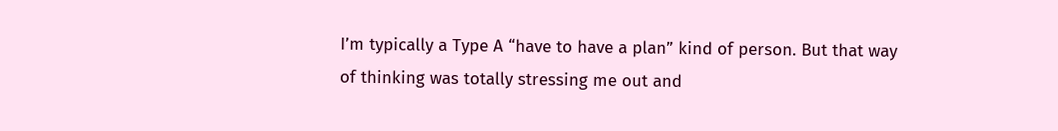I’m typically a Type A “have to have a plan” kind of person. But that way of thinking was totally stressing me out and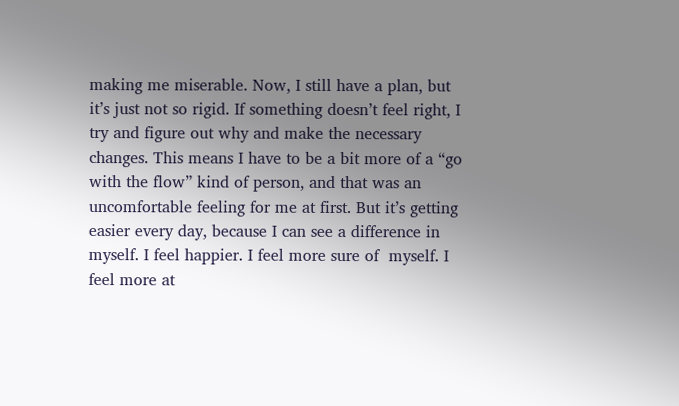making me miserable. Now, I still have a plan, but it’s just not so rigid. If something doesn’t feel right, I try and figure out why and make the necessary changes. This means I have to be a bit more of a “go with the flow” kind of person, and that was an uncomfortable feeling for me at first. But it’s getting easier every day, because I can see a difference in myself. I feel happier. I feel more sure of  myself. I feel more at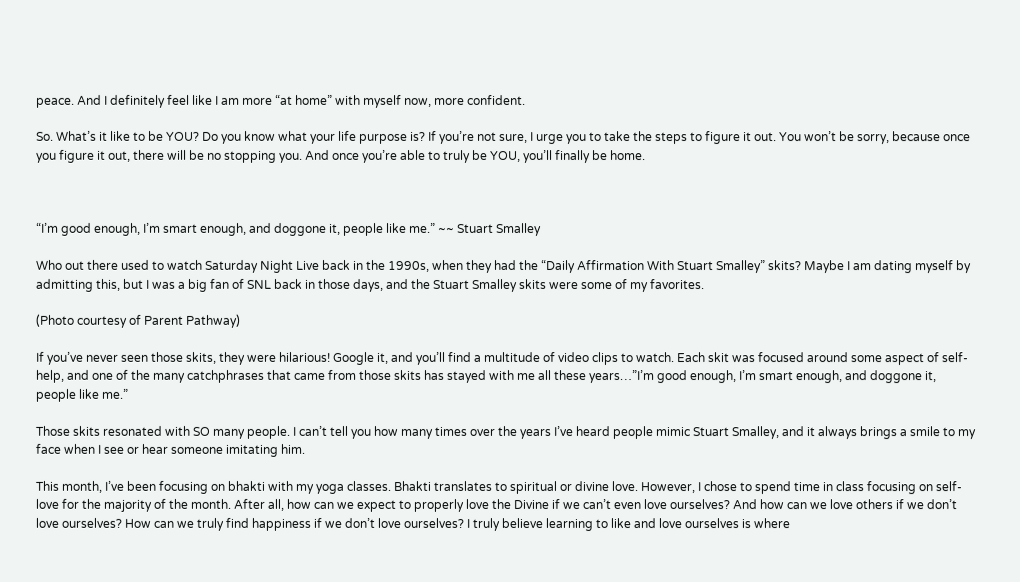peace. And I definitely feel like I am more “at home” with myself now, more confident.

So. What’s it like to be YOU? Do you know what your life purpose is? If you’re not sure, I urge you to take the steps to figure it out. You won’t be sorry, because once you figure it out, there will be no stopping you. And once you’re able to truly be YOU, you’ll finally be home.



“I’m good enough, I’m smart enough, and doggone it, people like me.” ~~ Stuart Smalley

Who out there used to watch Saturday Night Live back in the 1990s, when they had the “Daily Affirmation With Stuart Smalley” skits? Maybe I am dating myself by admitting this, but I was a big fan of SNL back in those days, and the Stuart Smalley skits were some of my favorites.

(Photo courtesy of Parent Pathway)

If you’ve never seen those skits, they were hilarious! Google it, and you’ll find a multitude of video clips to watch. Each skit was focused around some aspect of self-help, and one of the many catchphrases that came from those skits has stayed with me all these years…”I’m good enough, I’m smart enough, and doggone it, people like me.”

Those skits resonated with SO many people. I can’t tell you how many times over the years I’ve heard people mimic Stuart Smalley, and it always brings a smile to my face when I see or hear someone imitating him.

This month, I’ve been focusing on bhakti with my yoga classes. Bhakti translates to spiritual or divine love. However, I chose to spend time in class focusing on self-love for the majority of the month. After all, how can we expect to properly love the Divine if we can’t even love ourselves? And how can we love others if we don’t love ourselves? How can we truly find happiness if we don’t love ourselves? I truly believe learning to like and love ourselves is where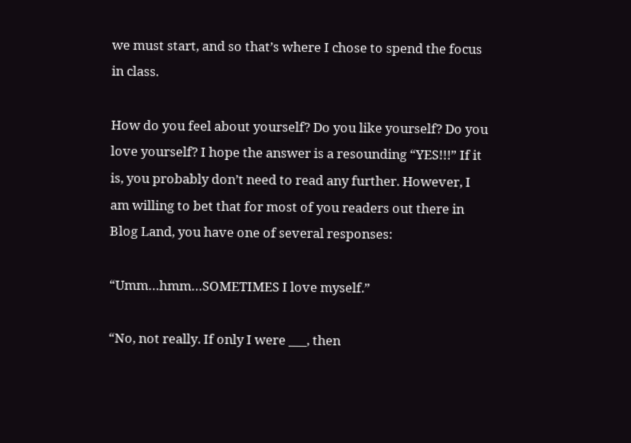we must start, and so that’s where I chose to spend the focus in class.

How do you feel about yourself? Do you like yourself? Do you love yourself? I hope the answer is a resounding “YES!!!” If it is, you probably don’t need to read any further. However, I am willing to bet that for most of you readers out there in Blog Land, you have one of several responses:

“Umm…hmm…SOMETIMES I love myself.”

“No, not really. If only I were ___, then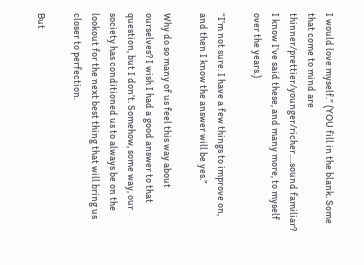I would love myself.” (YOU fill in the blank. Some that come to mind are thinner/prettier/younger/richer….sound familiar? I know I’ve said these, and many more, to myself over the years.)

“I’m not sure. I have a few things to improve on, and then I know the answer will be yes.”

Why do so many of us feel this way about ourselves? I wish I had a good answer to that question, but I don’t. Somehow, some way, our society has conditioned us to always be on the lookout for the next best thing that will bring us closer to perfection.

But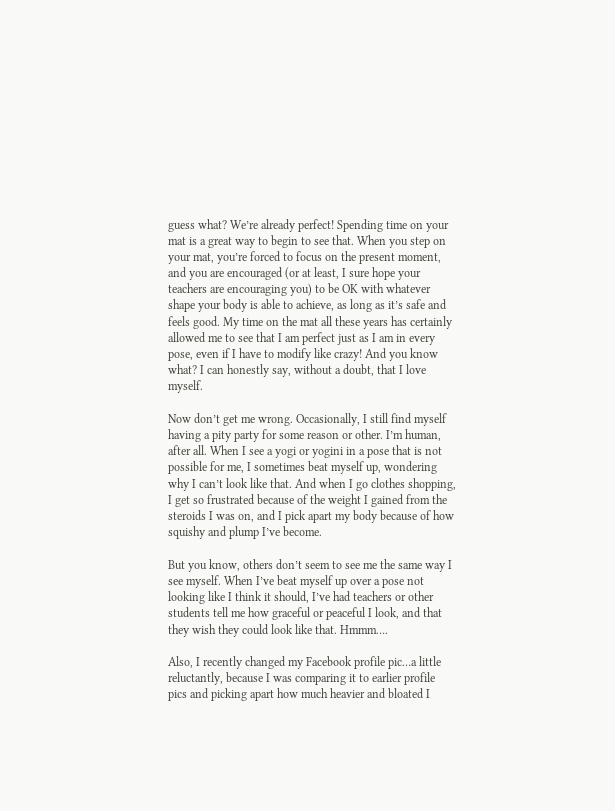guess what? We’re already perfect! Spending time on your mat is a great way to begin to see that. When you step on your mat, you’re forced to focus on the present moment, and you are encouraged (or at least, I sure hope your teachers are encouraging you) to be OK with whatever shape your body is able to achieve, as long as it’s safe and feels good. My time on the mat all these years has certainly allowed me to see that I am perfect just as I am in every pose, even if I have to modify like crazy! And you know what? I can honestly say, without a doubt, that I love myself.

Now don’t get me wrong. Occasionally, I still find myself having a pity party for some reason or other. I’m human, after all. When I see a yogi or yogini in a pose that is not possible for me, I sometimes beat myself up, wondering why I can’t look like that. And when I go clothes shopping, I get so frustrated because of the weight I gained from the steroids I was on, and I pick apart my body because of how squishy and plump I’ve become.

But you know, others don’t seem to see me the same way I see myself. When I’ve beat myself up over a pose not looking like I think it should, I’ve had teachers or other students tell me how graceful or peaceful I look, and that they wish they could look like that. Hmmm….

Also, I recently changed my Facebook profile pic…a little reluctantly, because I was comparing it to earlier profile pics and picking apart how much heavier and bloated I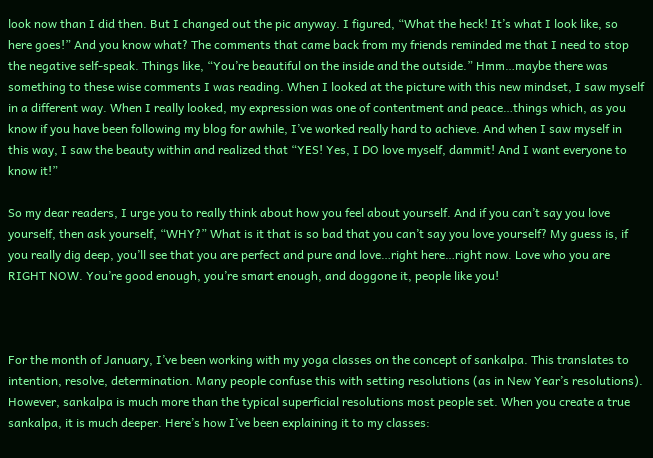look now than I did then. But I changed out the pic anyway. I figured, “What the heck! It’s what I look like, so here goes!” And you know what? The comments that came back from my friends reminded me that I need to stop the negative self-speak. Things like, “You’re beautiful on the inside and the outside.” Hmm…maybe there was something to these wise comments I was reading. When I looked at the picture with this new mindset, I saw myself in a different way. When I really looked, my expression was one of contentment and peace…things which, as you know if you have been following my blog for awhile, I’ve worked really hard to achieve. And when I saw myself in this way, I saw the beauty within and realized that “YES! Yes, I DO love myself, dammit! And I want everyone to know it!”

So my dear readers, I urge you to really think about how you feel about yourself. And if you can’t say you love yourself, then ask yourself, “WHY?” What is it that is so bad that you can’t say you love yourself? My guess is, if you really dig deep, you’ll see that you are perfect and pure and love…right here…right now. Love who you are RIGHT NOW. You’re good enough, you’re smart enough, and doggone it, people like you!



For the month of January, I’ve been working with my yoga classes on the concept of sankalpa. This translates to intention, resolve, determination. Many people confuse this with setting resolutions (as in New Year’s resolutions). However, sankalpa is much more than the typical superficial resolutions most people set. When you create a true sankalpa, it is much deeper. Here’s how I’ve been explaining it to my classes: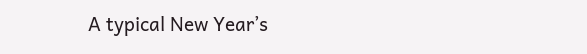A typical New Year’s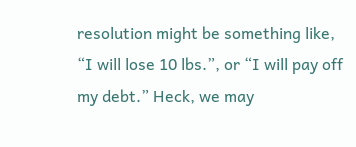resolution might be something like, “I will lose 10 lbs.”, or “I will pay off my debt.” Heck, we may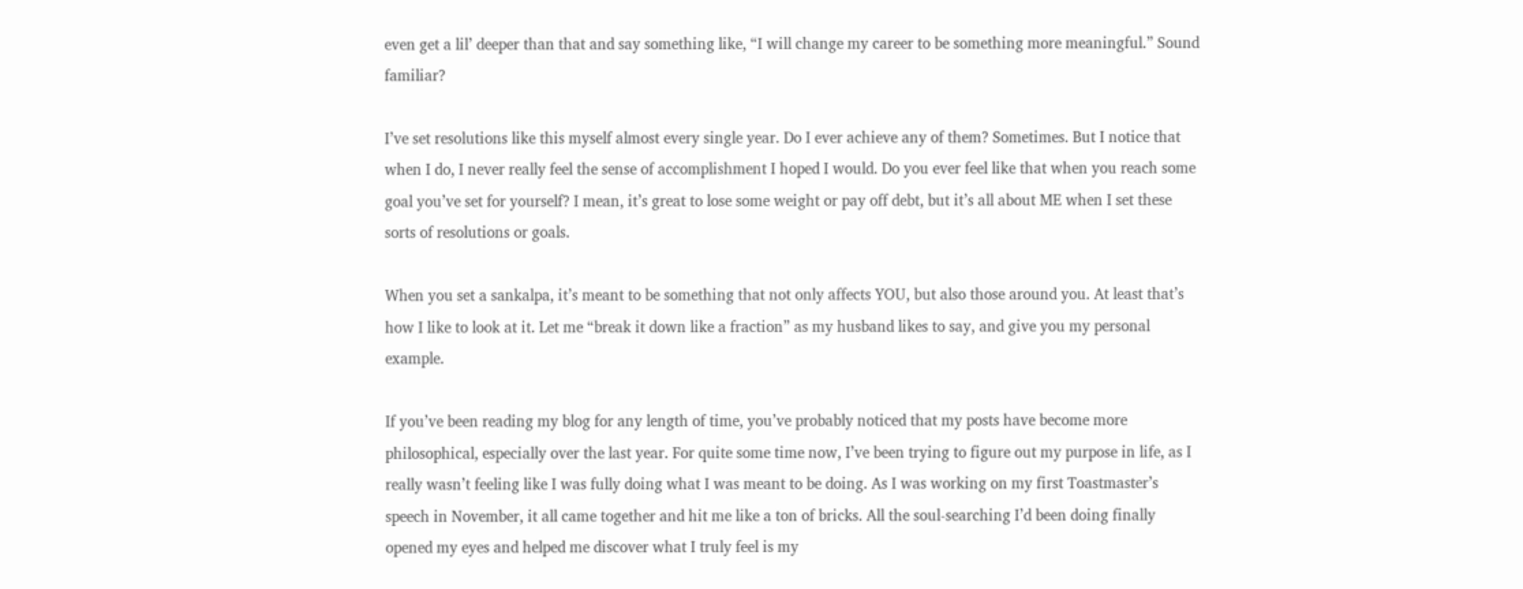even get a lil’ deeper than that and say something like, “I will change my career to be something more meaningful.” Sound familiar?

I’ve set resolutions like this myself almost every single year. Do I ever achieve any of them? Sometimes. But I notice that when I do, I never really feel the sense of accomplishment I hoped I would. Do you ever feel like that when you reach some goal you’ve set for yourself? I mean, it’s great to lose some weight or pay off debt, but it’s all about ME when I set these sorts of resolutions or goals.

When you set a sankalpa, it’s meant to be something that not only affects YOU, but also those around you. At least that’s how I like to look at it. Let me “break it down like a fraction” as my husband likes to say, and give you my personal example.

If you’ve been reading my blog for any length of time, you’ve probably noticed that my posts have become more philosophical, especially over the last year. For quite some time now, I’ve been trying to figure out my purpose in life, as I really wasn’t feeling like I was fully doing what I was meant to be doing. As I was working on my first Toastmaster’s speech in November, it all came together and hit me like a ton of bricks. All the soul-searching I’d been doing finally opened my eyes and helped me discover what I truly feel is my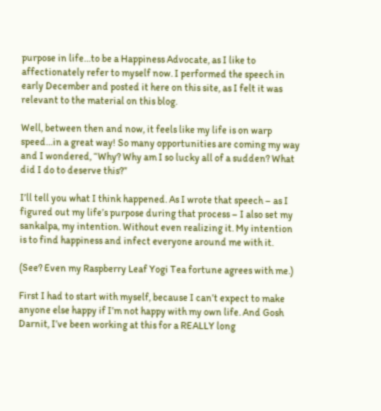purpose in life…to be a Happiness Advocate, as I like to affectionately refer to myself now. I performed the speech in early December and posted it here on this site, as I felt it was relevant to the material on this blog.

Well, between then and now, it feels like my life is on warp speed…in a great way! So many opportunities are coming my way and I wondered, “Why? Why am I so lucky all of a sudden? What did I do to deserve this?”

I’ll tell you what I think happened. As I wrote that speech – as I figured out my life’s purpose during that process – I also set my sankalpa, my intention. Without even realizing it. My intention is to find happiness and infect everyone around me with it.

(See? Even my Raspberry Leaf Yogi Tea fortune agrees with me.)

First I had to start with myself, because I can’t expect to make anyone else happy if I’m not happy with my own life. And Gosh Darnit, I’ve been working at this for a REALLY long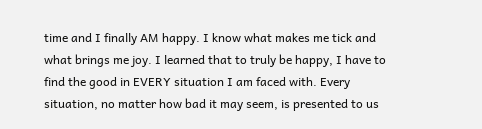time and I finally AM happy. I know what makes me tick and what brings me joy. I learned that to truly be happy, I have to find the good in EVERY situation I am faced with. Every situation, no matter how bad it may seem, is presented to us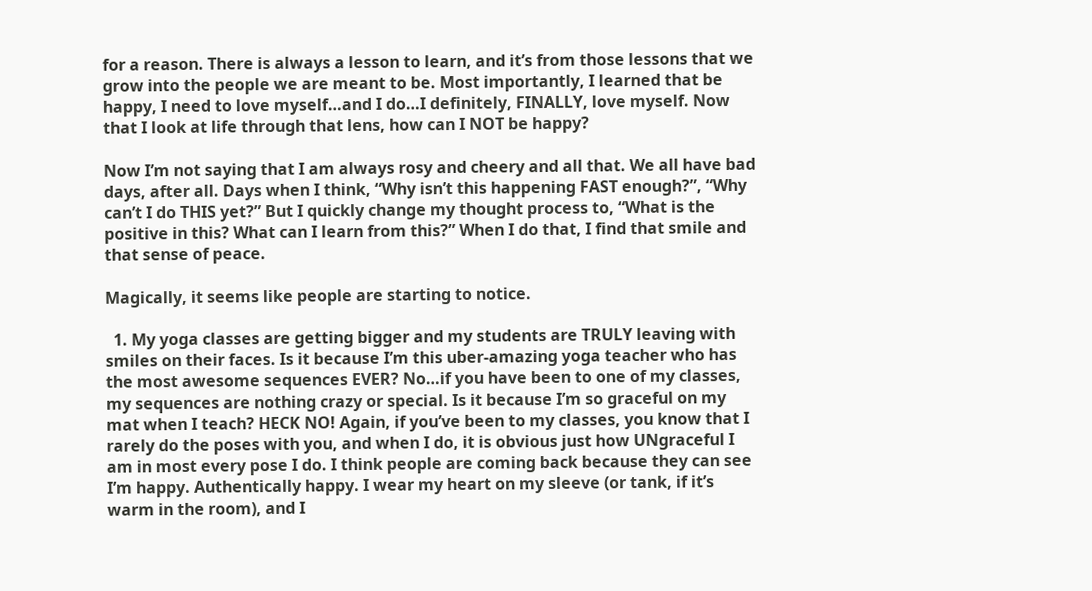for a reason. There is always a lesson to learn, and it’s from those lessons that we grow into the people we are meant to be. Most importantly, I learned that be happy, I need to love myself…and I do…I definitely, FINALLY, love myself. Now that I look at life through that lens, how can I NOT be happy?

Now I’m not saying that I am always rosy and cheery and all that. We all have bad days, after all. Days when I think, “Why isn’t this happening FAST enough?”, “Why can’t I do THIS yet?” But I quickly change my thought process to, “What is the positive in this? What can I learn from this?” When I do that, I find that smile and that sense of peace.

Magically, it seems like people are starting to notice.

  1. My yoga classes are getting bigger and my students are TRULY leaving with smiles on their faces. Is it because I’m this uber-amazing yoga teacher who has the most awesome sequences EVER? No…if you have been to one of my classes, my sequences are nothing crazy or special. Is it because I’m so graceful on my mat when I teach? HECK NO! Again, if you’ve been to my classes, you know that I rarely do the poses with you, and when I do, it is obvious just how UNgraceful I am in most every pose I do. I think people are coming back because they can see I’m happy. Authentically happy. I wear my heart on my sleeve (or tank, if it’s warm in the room), and I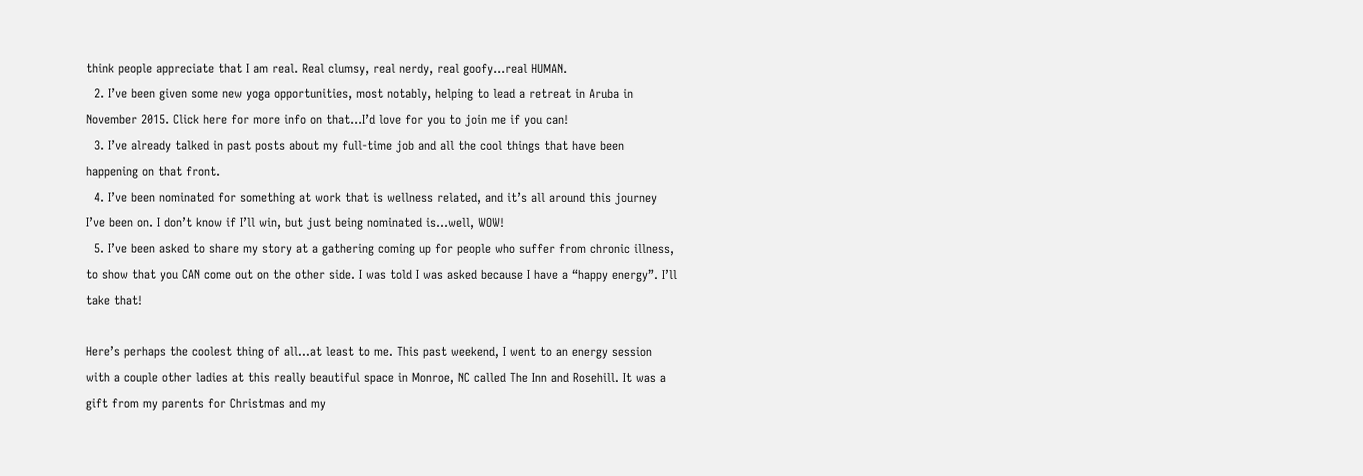think people appreciate that I am real. Real clumsy, real nerdy, real goofy…real HUMAN.
  2. I’ve been given some new yoga opportunities, most notably, helping to lead a retreat in Aruba in November 2015. Click here for more info on that…I’d love for you to join me if you can!
  3. I’ve already talked in past posts about my full-time job and all the cool things that have been happening on that front.
  4. I’ve been nominated for something at work that is wellness related, and it’s all around this journey I’ve been on. I don’t know if I’ll win, but just being nominated is…well, WOW!
  5. I’ve been asked to share my story at a gathering coming up for people who suffer from chronic illness, to show that you CAN come out on the other side. I was told I was asked because I have a “happy energy”. I’ll take that!

Here’s perhaps the coolest thing of all…at least to me. This past weekend, I went to an energy session with a couple other ladies at this really beautiful space in Monroe, NC called The Inn and Rosehill. It was a gift from my parents for Christmas and my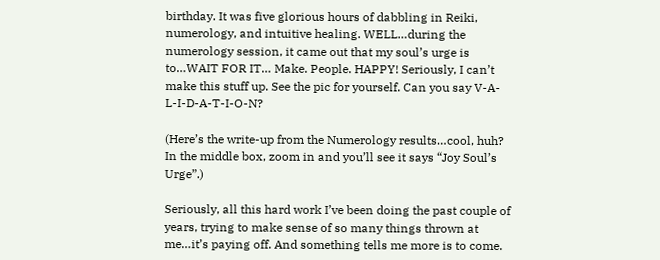birthday. It was five glorious hours of dabbling in Reiki, numerology, and intuitive healing. WELL…during the numerology session, it came out that my soul’s urge is to…WAIT FOR IT… Make. People. HAPPY! Seriously, I can’t make this stuff up. See the pic for yourself. Can you say V-A-L-I-D-A-T-I-O-N?

(Here’s the write-up from the Numerology results…cool, huh? In the middle box, zoom in and you’ll see it says “Joy Soul’s Urge”.)

Seriously, all this hard work I’ve been doing the past couple of years, trying to make sense of so many things thrown at me…it’s paying off. And something tells me more is to come.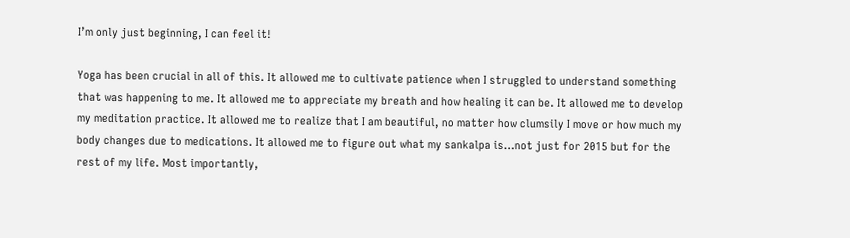I’m only just beginning, I can feel it!

Yoga has been crucial in all of this. It allowed me to cultivate patience when I struggled to understand something that was happening to me. It allowed me to appreciate my breath and how healing it can be. It allowed me to develop my meditation practice. It allowed me to realize that I am beautiful, no matter how clumsily I move or how much my body changes due to medications. It allowed me to figure out what my sankalpa is…not just for 2015 but for the rest of my life. Most importantly,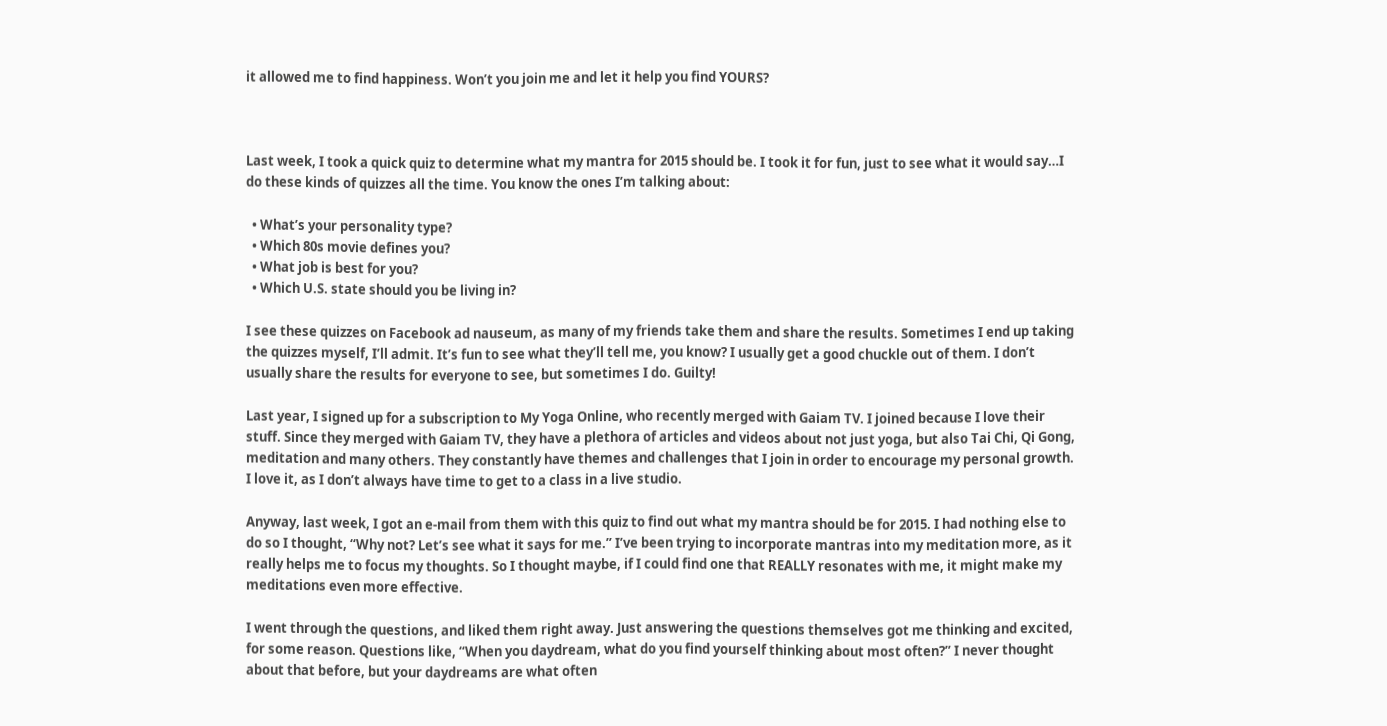it allowed me to find happiness. Won’t you join me and let it help you find YOURS?



Last week, I took a quick quiz to determine what my mantra for 2015 should be. I took it for fun, just to see what it would say…I do these kinds of quizzes all the time. You know the ones I’m talking about:

  • What’s your personality type?
  • Which 80s movie defines you?
  • What job is best for you?
  • Which U.S. state should you be living in?

I see these quizzes on Facebook ad nauseum, as many of my friends take them and share the results. Sometimes I end up taking the quizzes myself, I’ll admit. It’s fun to see what they’ll tell me, you know? I usually get a good chuckle out of them. I don’t usually share the results for everyone to see, but sometimes I do. Guilty!

Last year, I signed up for a subscription to My Yoga Online, who recently merged with Gaiam TV. I joined because I love their stuff. Since they merged with Gaiam TV, they have a plethora of articles and videos about not just yoga, but also Tai Chi, Qi Gong, meditation and many others. They constantly have themes and challenges that I join in order to encourage my personal growth. I love it, as I don’t always have time to get to a class in a live studio.

Anyway, last week, I got an e-mail from them with this quiz to find out what my mantra should be for 2015. I had nothing else to do so I thought, “Why not? Let’s see what it says for me.” I’ve been trying to incorporate mantras into my meditation more, as it really helps me to focus my thoughts. So I thought maybe, if I could find one that REALLY resonates with me, it might make my meditations even more effective.

I went through the questions, and liked them right away. Just answering the questions themselves got me thinking and excited, for some reason. Questions like, “When you daydream, what do you find yourself thinking about most often?” I never thought about that before, but your daydreams are what often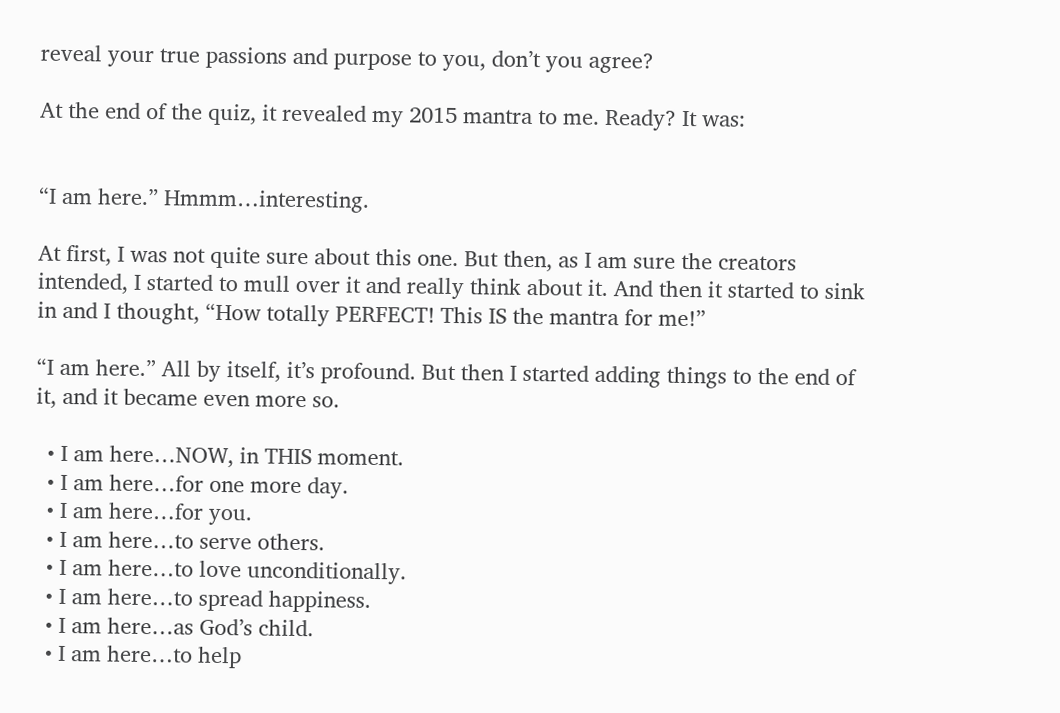reveal your true passions and purpose to you, don’t you agree?

At the end of the quiz, it revealed my 2015 mantra to me. Ready? It was:


“I am here.” Hmmm…interesting.

At first, I was not quite sure about this one. But then, as I am sure the creators intended, I started to mull over it and really think about it. And then it started to sink in and I thought, “How totally PERFECT! This IS the mantra for me!”

“I am here.” All by itself, it’s profound. But then I started adding things to the end of it, and it became even more so.

  • I am here…NOW, in THIS moment.
  • I am here…for one more day.
  • I am here…for you.
  • I am here…to serve others.
  • I am here…to love unconditionally.
  • I am here…to spread happiness.
  • I am here…as God’s child.
  • I am here…to help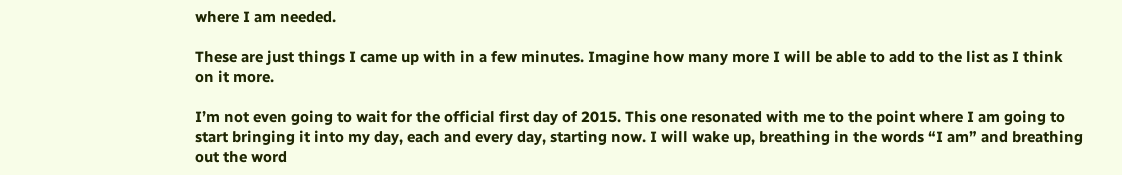where I am needed.

These are just things I came up with in a few minutes. Imagine how many more I will be able to add to the list as I think on it more.

I’m not even going to wait for the official first day of 2015. This one resonated with me to the point where I am going to start bringing it into my day, each and every day, starting now. I will wake up, breathing in the words “I am” and breathing out the word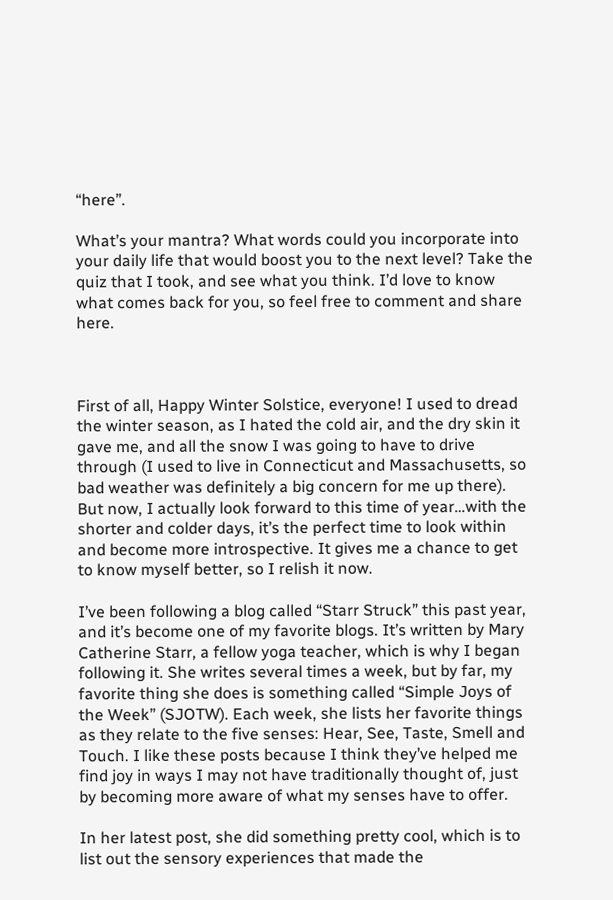“here”.

What’s your mantra? What words could you incorporate into your daily life that would boost you to the next level? Take the quiz that I took, and see what you think. I’d love to know what comes back for you, so feel free to comment and share here.



First of all, Happy Winter Solstice, everyone! I used to dread the winter season, as I hated the cold air, and the dry skin it gave me, and all the snow I was going to have to drive through (I used to live in Connecticut and Massachusetts, so bad weather was definitely a big concern for me up there). But now, I actually look forward to this time of year…with the shorter and colder days, it’s the perfect time to look within and become more introspective. It gives me a chance to get to know myself better, so I relish it now.

I’ve been following a blog called “Starr Struck” this past year, and it’s become one of my favorite blogs. It’s written by Mary Catherine Starr, a fellow yoga teacher, which is why I began following it. She writes several times a week, but by far, my favorite thing she does is something called “Simple Joys of the Week” (SJOTW). Each week, she lists her favorite things as they relate to the five senses: Hear, See, Taste, Smell and Touch. I like these posts because I think they’ve helped me find joy in ways I may not have traditionally thought of, just by becoming more aware of what my senses have to offer.

In her latest post, she did something pretty cool, which is to list out the sensory experiences that made the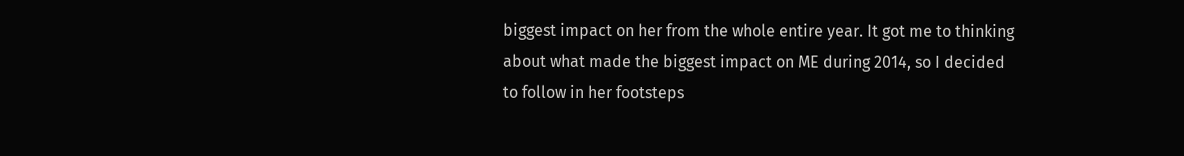biggest impact on her from the whole entire year. It got me to thinking about what made the biggest impact on ME during 2014, so I decided to follow in her footsteps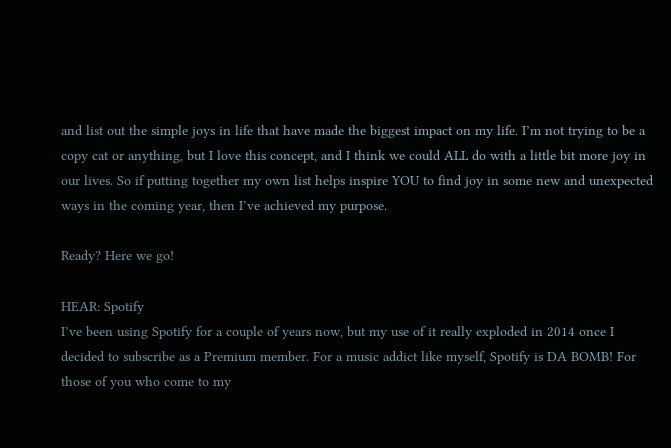and list out the simple joys in life that have made the biggest impact on my life. I’m not trying to be a copy cat or anything, but I love this concept, and I think we could ALL do with a little bit more joy in our lives. So if putting together my own list helps inspire YOU to find joy in some new and unexpected ways in the coming year, then I’ve achieved my purpose.

Ready? Here we go!

HEAR: Spotify
I’ve been using Spotify for a couple of years now, but my use of it really exploded in 2014 once I decided to subscribe as a Premium member. For a music addict like myself, Spotify is DA BOMB! For those of you who come to my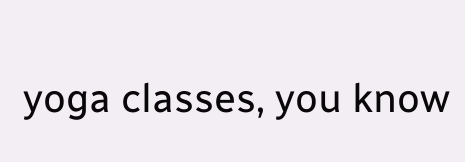yoga classes, you know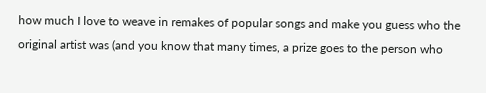how much I love to weave in remakes of popular songs and make you guess who the original artist was (and you know that many times, a prize goes to the person who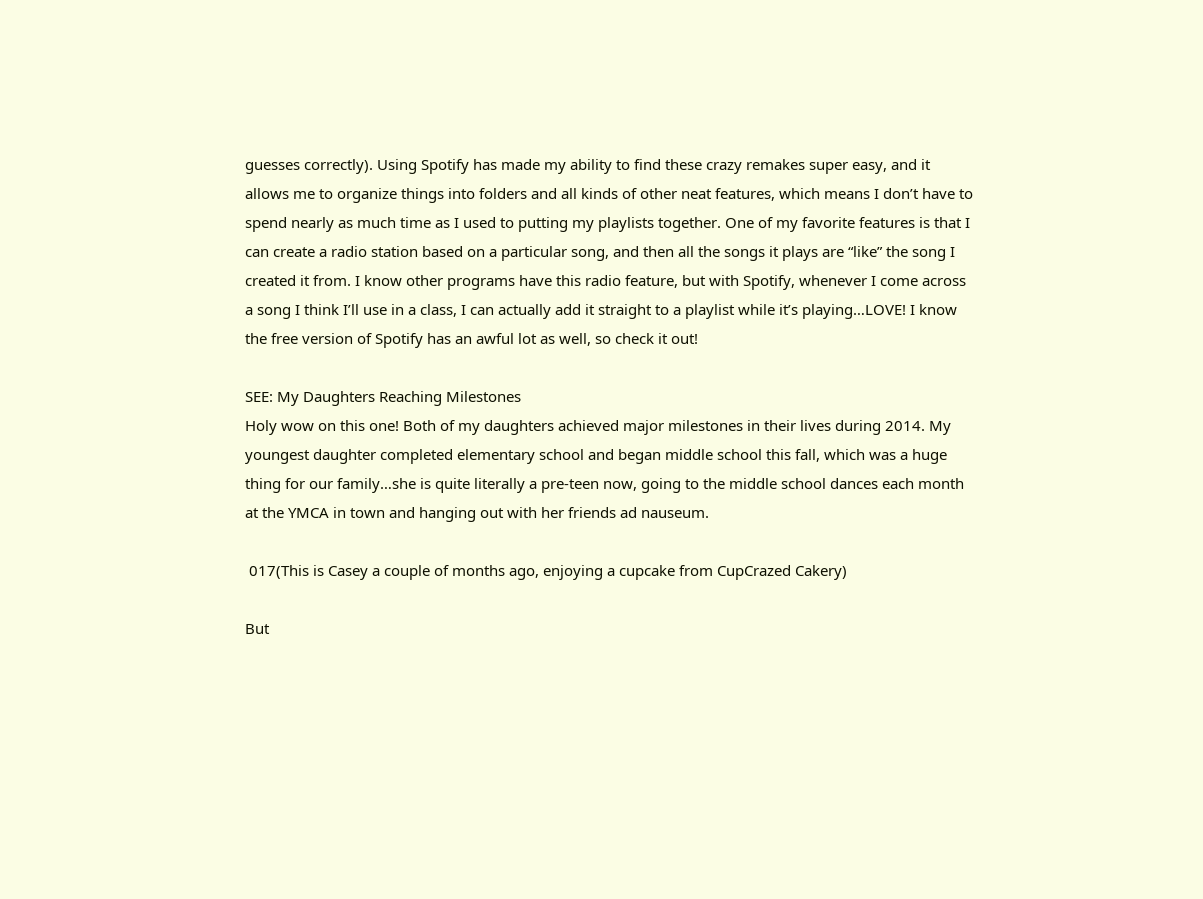guesses correctly). Using Spotify has made my ability to find these crazy remakes super easy, and it allows me to organize things into folders and all kinds of other neat features, which means I don’t have to spend nearly as much time as I used to putting my playlists together. One of my favorite features is that I can create a radio station based on a particular song, and then all the songs it plays are “like” the song I created it from. I know other programs have this radio feature, but with Spotify, whenever I come across a song I think I’ll use in a class, I can actually add it straight to a playlist while it’s playing…LOVE! I know the free version of Spotify has an awful lot as well, so check it out!

SEE: My Daughters Reaching Milestones
Holy wow on this one! Both of my daughters achieved major milestones in their lives during 2014. My youngest daughter completed elementary school and began middle school this fall, which was a huge thing for our family…she is quite literally a pre-teen now, going to the middle school dances each month at the YMCA in town and hanging out with her friends ad nauseum.

 017(This is Casey a couple of months ago, enjoying a cupcake from CupCrazed Cakery)

But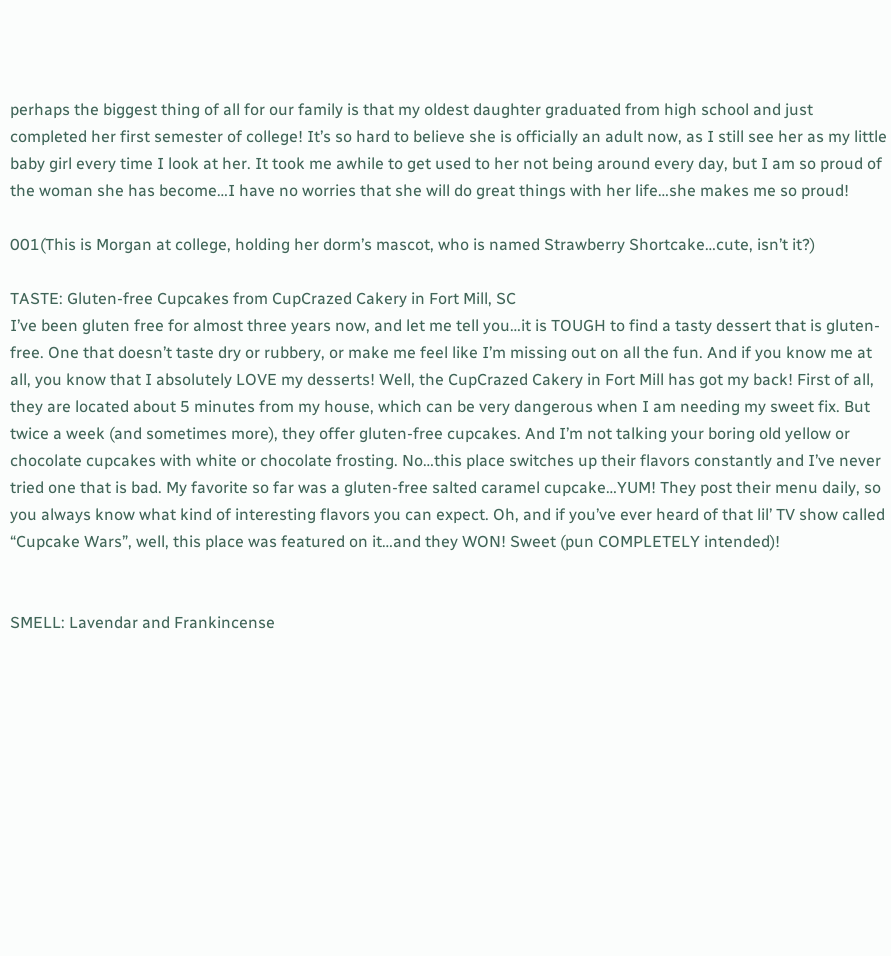perhaps the biggest thing of all for our family is that my oldest daughter graduated from high school and just completed her first semester of college! It’s so hard to believe she is officially an adult now, as I still see her as my little baby girl every time I look at her. It took me awhile to get used to her not being around every day, but I am so proud of the woman she has become…I have no worries that she will do great things with her life…she makes me so proud!

001(This is Morgan at college, holding her dorm’s mascot, who is named Strawberry Shortcake…cute, isn’t it?)

TASTE: Gluten-free Cupcakes from CupCrazed Cakery in Fort Mill, SC
I’ve been gluten free for almost three years now, and let me tell you…it is TOUGH to find a tasty dessert that is gluten-free. One that doesn’t taste dry or rubbery, or make me feel like I’m missing out on all the fun. And if you know me at all, you know that I absolutely LOVE my desserts! Well, the CupCrazed Cakery in Fort Mill has got my back! First of all, they are located about 5 minutes from my house, which can be very dangerous when I am needing my sweet fix. But twice a week (and sometimes more), they offer gluten-free cupcakes. And I’m not talking your boring old yellow or chocolate cupcakes with white or chocolate frosting. No…this place switches up their flavors constantly and I’ve never tried one that is bad. My favorite so far was a gluten-free salted caramel cupcake…YUM! They post their menu daily, so you always know what kind of interesting flavors you can expect. Oh, and if you’ve ever heard of that lil’ TV show called “Cupcake Wars”, well, this place was featured on it…and they WON! Sweet (pun COMPLETELY intended)!


SMELL: Lavendar and Frankincense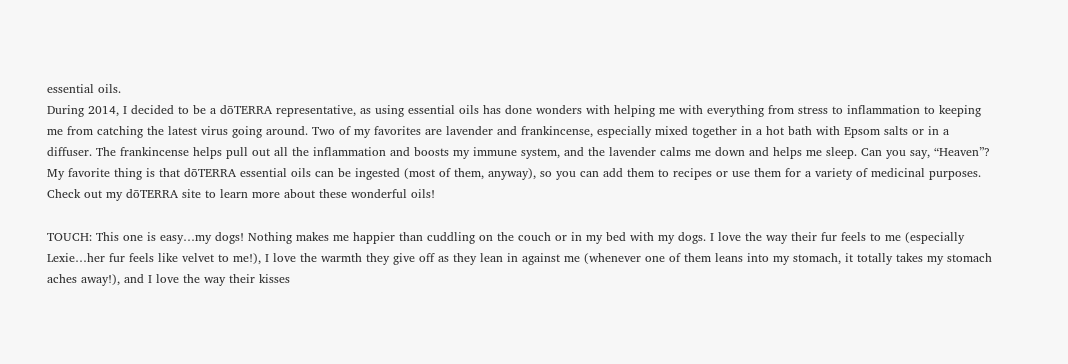essential oils.
During 2014, I decided to be a dōTERRA representative, as using essential oils has done wonders with helping me with everything from stress to inflammation to keeping me from catching the latest virus going around. Two of my favorites are lavender and frankincense, especially mixed together in a hot bath with Epsom salts or in a diffuser. The frankincense helps pull out all the inflammation and boosts my immune system, and the lavender calms me down and helps me sleep. Can you say, “Heaven”? My favorite thing is that dōTERRA essential oils can be ingested (most of them, anyway), so you can add them to recipes or use them for a variety of medicinal purposes. Check out my dōTERRA site to learn more about these wonderful oils!

TOUCH: This one is easy…my dogs! Nothing makes me happier than cuddling on the couch or in my bed with my dogs. I love the way their fur feels to me (especially Lexie…her fur feels like velvet to me!), I love the warmth they give off as they lean in against me (whenever one of them leans into my stomach, it totally takes my stomach aches away!), and I love the way their kisses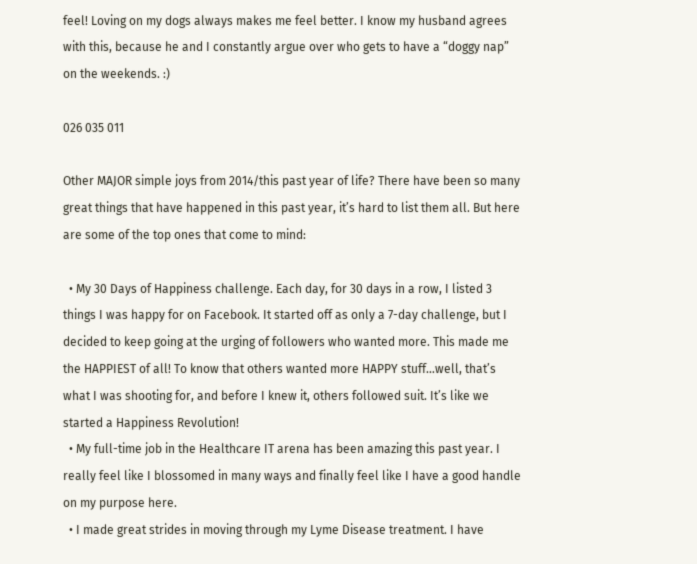feel! Loving on my dogs always makes me feel better. I know my husband agrees with this, because he and I constantly argue over who gets to have a “doggy nap” on the weekends. :)

026 035 011

Other MAJOR simple joys from 2014/this past year of life? There have been so many great things that have happened in this past year, it’s hard to list them all. But here are some of the top ones that come to mind:

  • My 30 Days of Happiness challenge. Each day, for 30 days in a row, I listed 3 things I was happy for on Facebook. It started off as only a 7-day challenge, but I decided to keep going at the urging of followers who wanted more. This made me the HAPPIEST of all! To know that others wanted more HAPPY stuff…well, that’s what I was shooting for, and before I knew it, others followed suit. It’s like we started a Happiness Revolution!
  • My full-time job in the Healthcare IT arena has been amazing this past year. I really feel like I blossomed in many ways and finally feel like I have a good handle on my purpose here.
  • I made great strides in moving through my Lyme Disease treatment. I have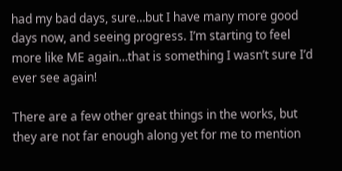had my bad days, sure…but I have many more good days now, and seeing progress. I’m starting to feel more like ME again…that is something I wasn’t sure I’d ever see again!

There are a few other great things in the works, but they are not far enough along yet for me to mention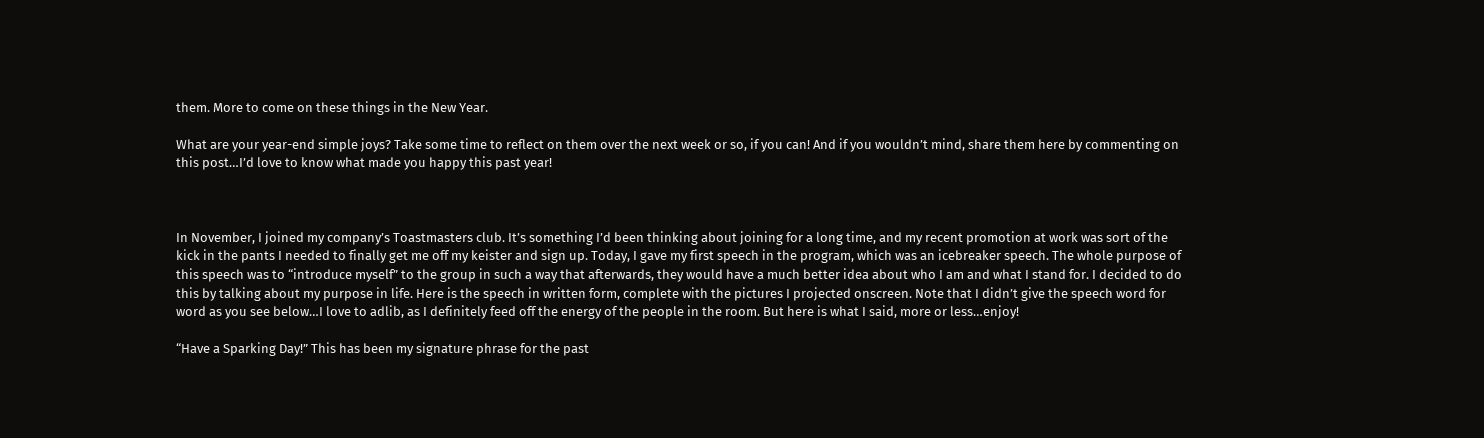them. More to come on these things in the New Year.

What are your year-end simple joys? Take some time to reflect on them over the next week or so, if you can! And if you wouldn’t mind, share them here by commenting on this post…I’d love to know what made you happy this past year!



In November, I joined my company’s Toastmasters club. It’s something I’d been thinking about joining for a long time, and my recent promotion at work was sort of the kick in the pants I needed to finally get me off my keister and sign up. Today, I gave my first speech in the program, which was an icebreaker speech. The whole purpose of this speech was to “introduce myself” to the group in such a way that afterwards, they would have a much better idea about who I am and what I stand for. I decided to do this by talking about my purpose in life. Here is the speech in written form, complete with the pictures I projected onscreen. Note that I didn’t give the speech word for word as you see below…I love to adlib, as I definitely feed off the energy of the people in the room. But here is what I said, more or less…enjoy!

“Have a Sparking Day!” This has been my signature phrase for the past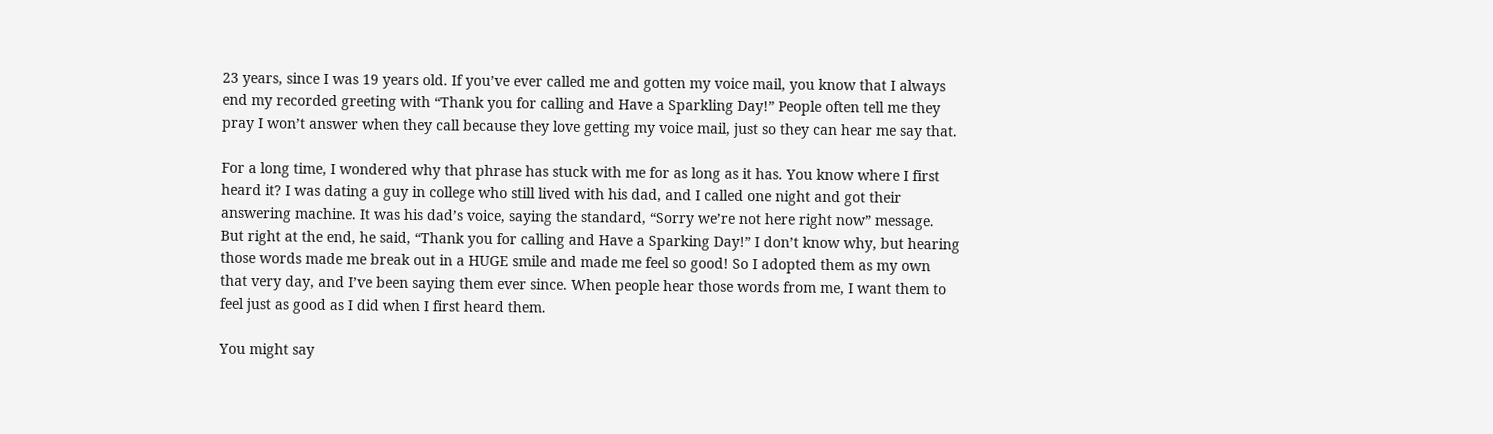23 years, since I was 19 years old. If you’ve ever called me and gotten my voice mail, you know that I always end my recorded greeting with “Thank you for calling and Have a Sparkling Day!” People often tell me they pray I won’t answer when they call because they love getting my voice mail, just so they can hear me say that.

For a long time, I wondered why that phrase has stuck with me for as long as it has. You know where I first heard it? I was dating a guy in college who still lived with his dad, and I called one night and got their answering machine. It was his dad’s voice, saying the standard, “Sorry we’re not here right now” message. But right at the end, he said, “Thank you for calling and Have a Sparking Day!” I don’t know why, but hearing those words made me break out in a HUGE smile and made me feel so good! So I adopted them as my own that very day, and I’ve been saying them ever since. When people hear those words from me, I want them to feel just as good as I did when I first heard them.

You might say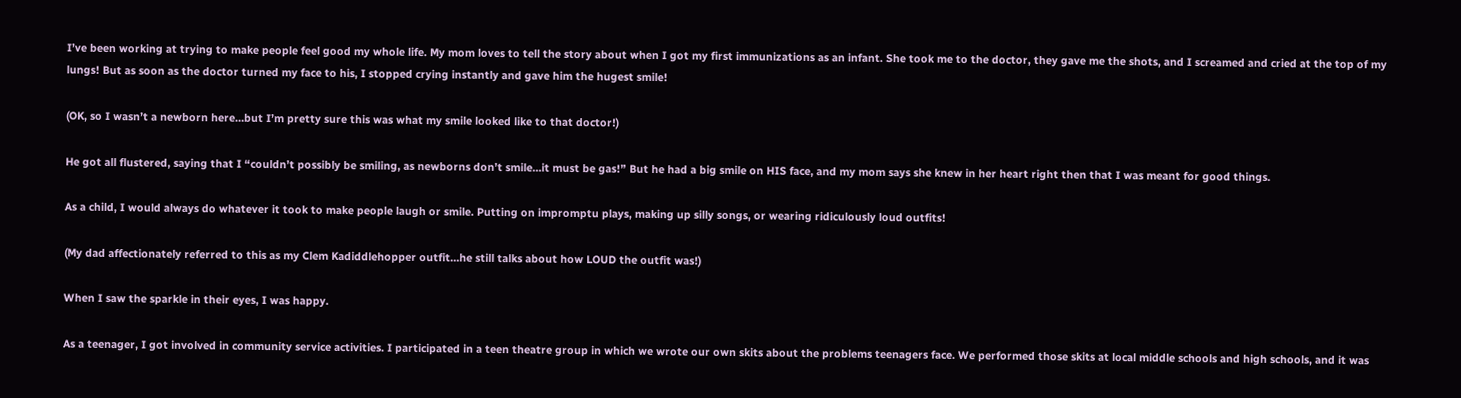I’ve been working at trying to make people feel good my whole life. My mom loves to tell the story about when I got my first immunizations as an infant. She took me to the doctor, they gave me the shots, and I screamed and cried at the top of my lungs! But as soon as the doctor turned my face to his, I stopped crying instantly and gave him the hugest smile!

(OK, so I wasn’t a newborn here…but I’m pretty sure this was what my smile looked like to that doctor!)

He got all flustered, saying that I “couldn’t possibly be smiling, as newborns don’t smile…it must be gas!” But he had a big smile on HIS face, and my mom says she knew in her heart right then that I was meant for good things.

As a child, I would always do whatever it took to make people laugh or smile. Putting on impromptu plays, making up silly songs, or wearing ridiculously loud outfits!

(My dad affectionately referred to this as my Clem Kadiddlehopper outfit…he still talks about how LOUD the outfit was!)

When I saw the sparkle in their eyes, I was happy.

As a teenager, I got involved in community service activities. I participated in a teen theatre group in which we wrote our own skits about the problems teenagers face. We performed those skits at local middle schools and high schools, and it was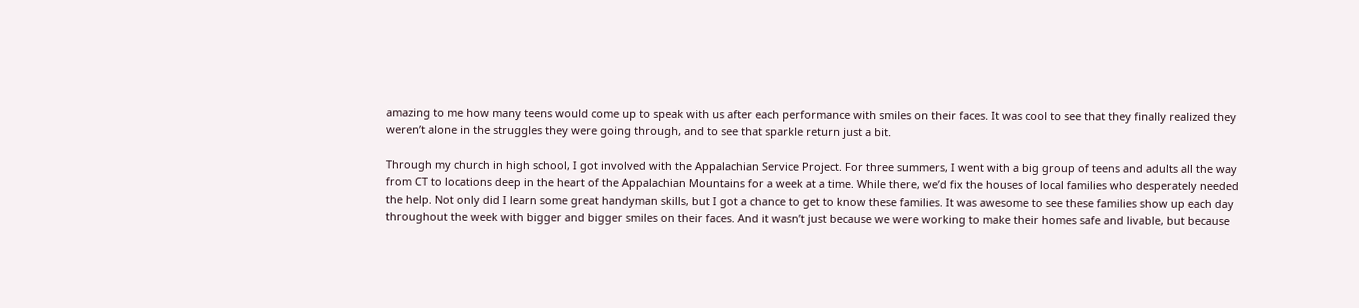amazing to me how many teens would come up to speak with us after each performance with smiles on their faces. It was cool to see that they finally realized they weren’t alone in the struggles they were going through, and to see that sparkle return just a bit.

Through my church in high school, I got involved with the Appalachian Service Project. For three summers, I went with a big group of teens and adults all the way from CT to locations deep in the heart of the Appalachian Mountains for a week at a time. While there, we’d fix the houses of local families who desperately needed the help. Not only did I learn some great handyman skills, but I got a chance to get to know these families. It was awesome to see these families show up each day throughout the week with bigger and bigger smiles on their faces. And it wasn’t just because we were working to make their homes safe and livable, but because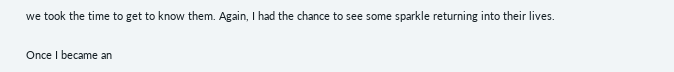we took the time to get to know them. Again, I had the chance to see some sparkle returning into their lives.


Once I became an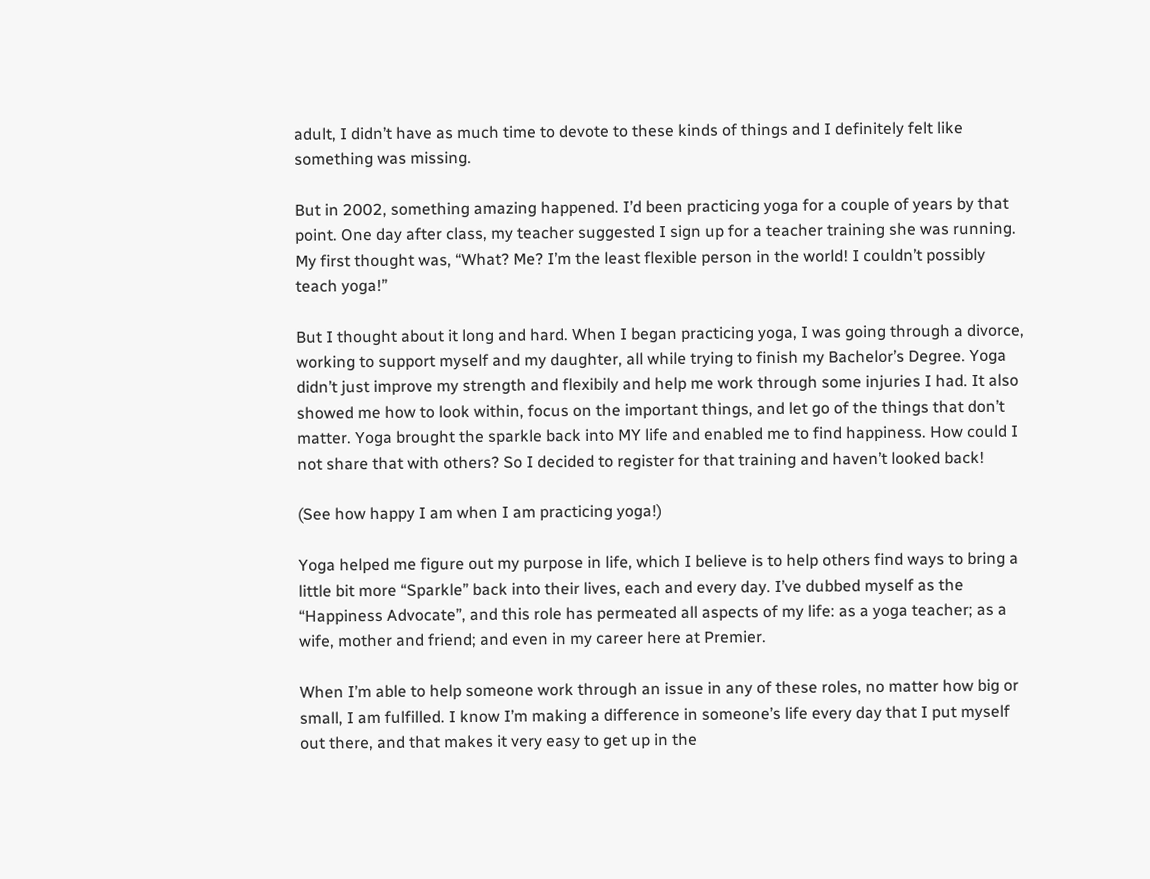adult, I didn’t have as much time to devote to these kinds of things and I definitely felt like something was missing.

But in 2002, something amazing happened. I’d been practicing yoga for a couple of years by that point. One day after class, my teacher suggested I sign up for a teacher training she was running. My first thought was, “What? Me? I’m the least flexible person in the world! I couldn’t possibly teach yoga!”

But I thought about it long and hard. When I began practicing yoga, I was going through a divorce, working to support myself and my daughter, all while trying to finish my Bachelor’s Degree. Yoga didn’t just improve my strength and flexibily and help me work through some injuries I had. It also showed me how to look within, focus on the important things, and let go of the things that don’t matter. Yoga brought the sparkle back into MY life and enabled me to find happiness. How could I not share that with others? So I decided to register for that training and haven’t looked back!

(See how happy I am when I am practicing yoga!)

Yoga helped me figure out my purpose in life, which I believe is to help others find ways to bring a little bit more “Sparkle” back into their lives, each and every day. I’ve dubbed myself as the “Happiness Advocate”, and this role has permeated all aspects of my life: as a yoga teacher; as a wife, mother and friend; and even in my career here at Premier.

When I’m able to help someone work through an issue in any of these roles, no matter how big or small, I am fulfilled. I know I’m making a difference in someone’s life every day that I put myself out there, and that makes it very easy to get up in the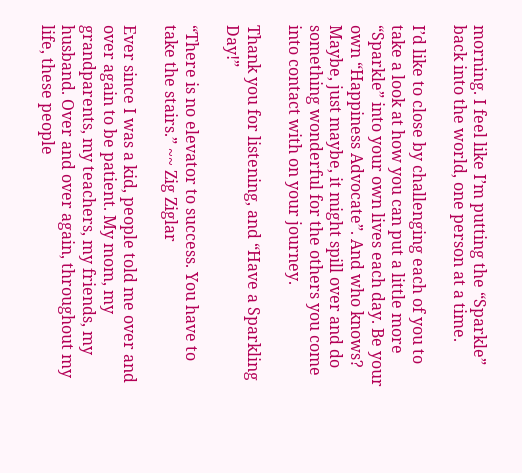morning. I feel like I’m putting the “Sparkle” back into the world, one person at a time.

I’d like to close by challenging each of you to take a look at how you can put a little more “Sparkle” into your own lives each day. Be your own “Happiness Advocate”. And who knows? Maybe, just maybe, it might spill over and do something wonderful for the others you come into contact with on your journey.

Thank you for listening, and “Have a Sparkling Day!”

“There is no elevator to success. You have to take the stairs.” ~~ Zig Ziglar

Ever since I was a kid, people told me over and over again to be patient. My mom, my grandparents, my teachers, my friends, my husband. Over and over again, throughout my life, these people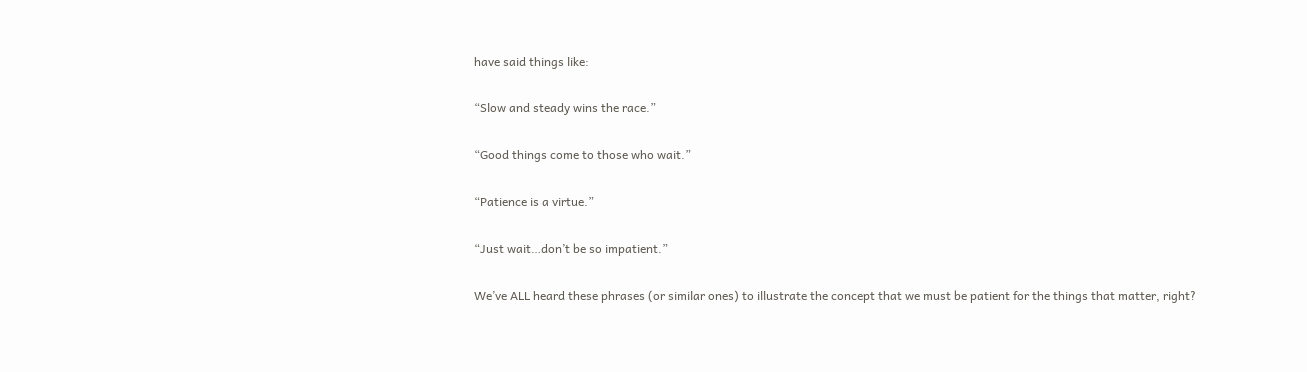have said things like:

“Slow and steady wins the race.”

“Good things come to those who wait.”

“Patience is a virtue.”

“Just wait…don’t be so impatient.”

We’ve ALL heard these phrases (or similar ones) to illustrate the concept that we must be patient for the things that matter, right?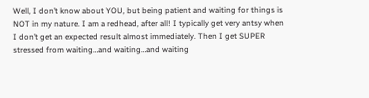Well, I don’t know about YOU, but being patient and waiting for things is NOT in my nature. I am a redhead, after all! I typically get very antsy when I don’t get an expected result almost immediately. Then I get SUPER stressed from waiting…and waiting…and waiting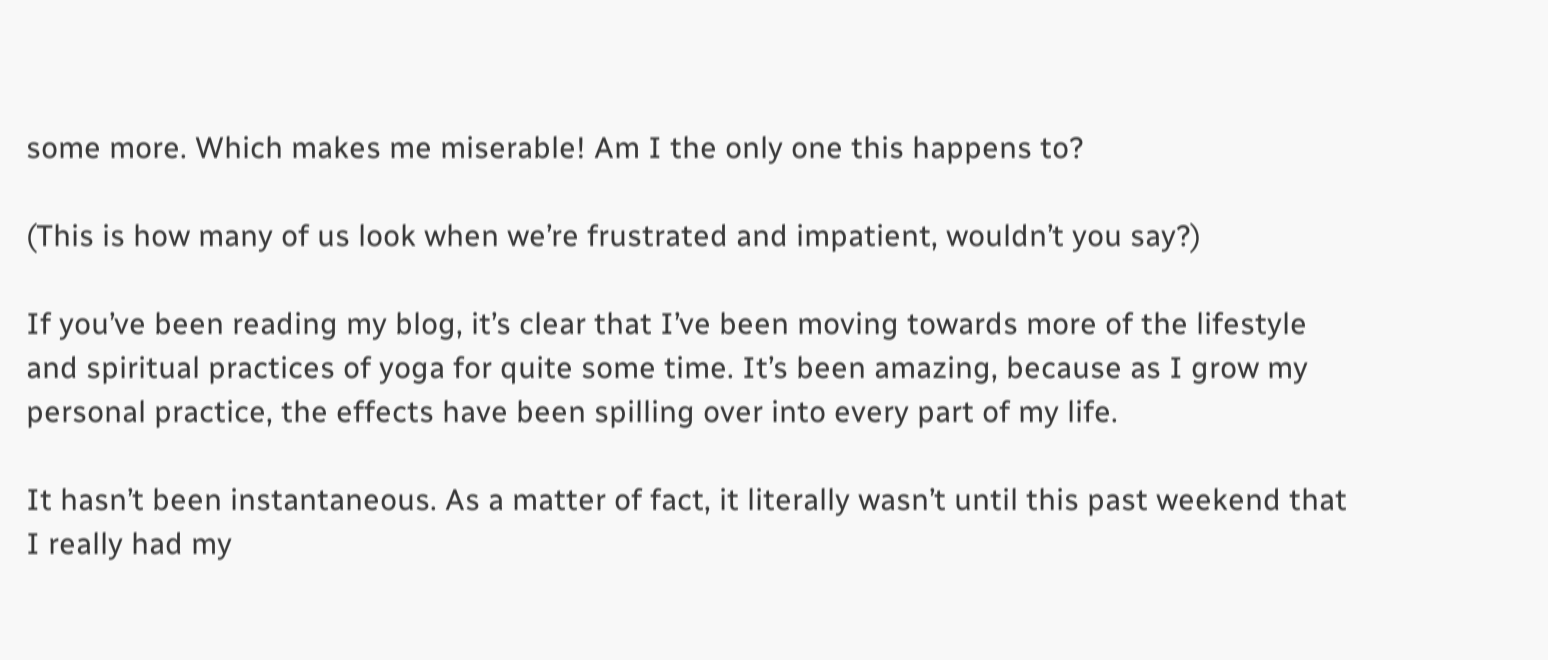some more. Which makes me miserable! Am I the only one this happens to?

(This is how many of us look when we’re frustrated and impatient, wouldn’t you say?)

If you’ve been reading my blog, it’s clear that I’ve been moving towards more of the lifestyle and spiritual practices of yoga for quite some time. It’s been amazing, because as I grow my personal practice, the effects have been spilling over into every part of my life.

It hasn’t been instantaneous. As a matter of fact, it literally wasn’t until this past weekend that I really had my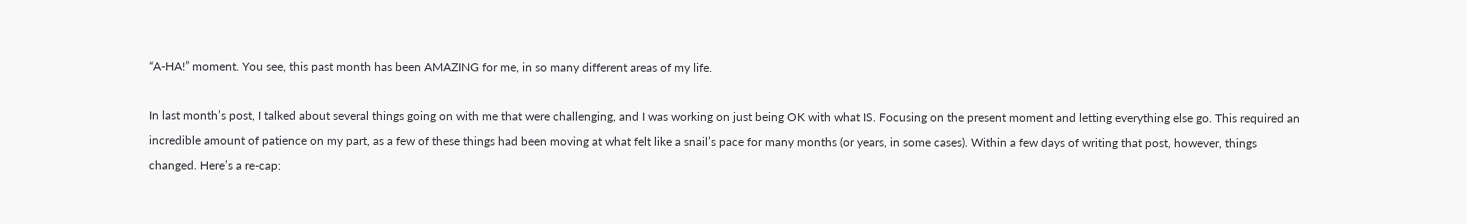“A-HA!” moment. You see, this past month has been AMAZING for me, in so many different areas of my life.

In last month’s post, I talked about several things going on with me that were challenging, and I was working on just being OK with what IS. Focusing on the present moment and letting everything else go. This required an incredible amount of patience on my part, as a few of these things had been moving at what felt like a snail’s pace for many months (or years, in some cases). Within a few days of writing that post, however, things changed. Here’s a re-cap: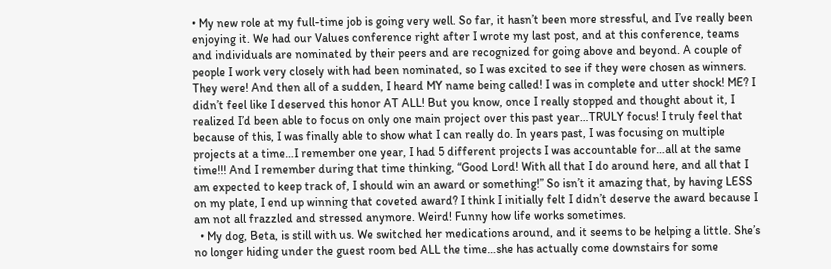• My new role at my full-time job is going very well. So far, it hasn’t been more stressful, and I’ve really been enjoying it. We had our Values conference right after I wrote my last post, and at this conference, teams and individuals are nominated by their peers and are recognized for going above and beyond. A couple of people I work very closely with had been nominated, so I was excited to see if they were chosen as winners. They were! And then all of a sudden, I heard MY name being called! I was in complete and utter shock! ME? I didn’t feel like I deserved this honor AT ALL! But you know, once I really stopped and thought about it, I realized I’d been able to focus on only one main project over this past year…TRULY focus! I truly feel that because of this, I was finally able to show what I can really do. In years past, I was focusing on multiple projects at a time…I remember one year, I had 5 different projects I was accountable for…all at the same time!!! And I remember during that time thinking, “Good Lord! With all that I do around here, and all that I am expected to keep track of, I should win an award or something!” So isn’t it amazing that, by having LESS on my plate, I end up winning that coveted award? I think I initially felt I didn’t deserve the award because I am not all frazzled and stressed anymore. Weird! Funny how life works sometimes.
  • My dog, Beta, is still with us. We switched her medications around, and it seems to be helping a little. She’s no longer hiding under the guest room bed ALL the time…she has actually come downstairs for some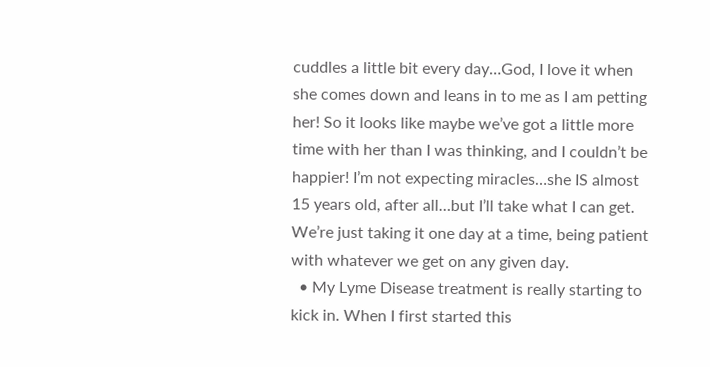cuddles a little bit every day…God, I love it when she comes down and leans in to me as I am petting her! So it looks like maybe we’ve got a little more time with her than I was thinking, and I couldn’t be happier! I’m not expecting miracles…she IS almost 15 years old, after all…but I’ll take what I can get. We’re just taking it one day at a time, being patient with whatever we get on any given day.
  • My Lyme Disease treatment is really starting to kick in. When I first started this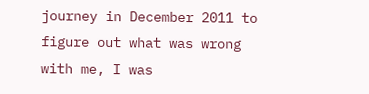journey in December 2011 to figure out what was wrong with me, I was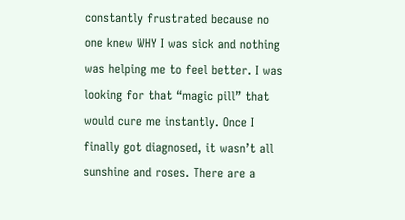constantly frustrated because no one knew WHY I was sick and nothing was helping me to feel better. I was looking for that “magic pill” that would cure me instantly. Once I finally got diagnosed, it wasn’t all sunshine and roses. There are a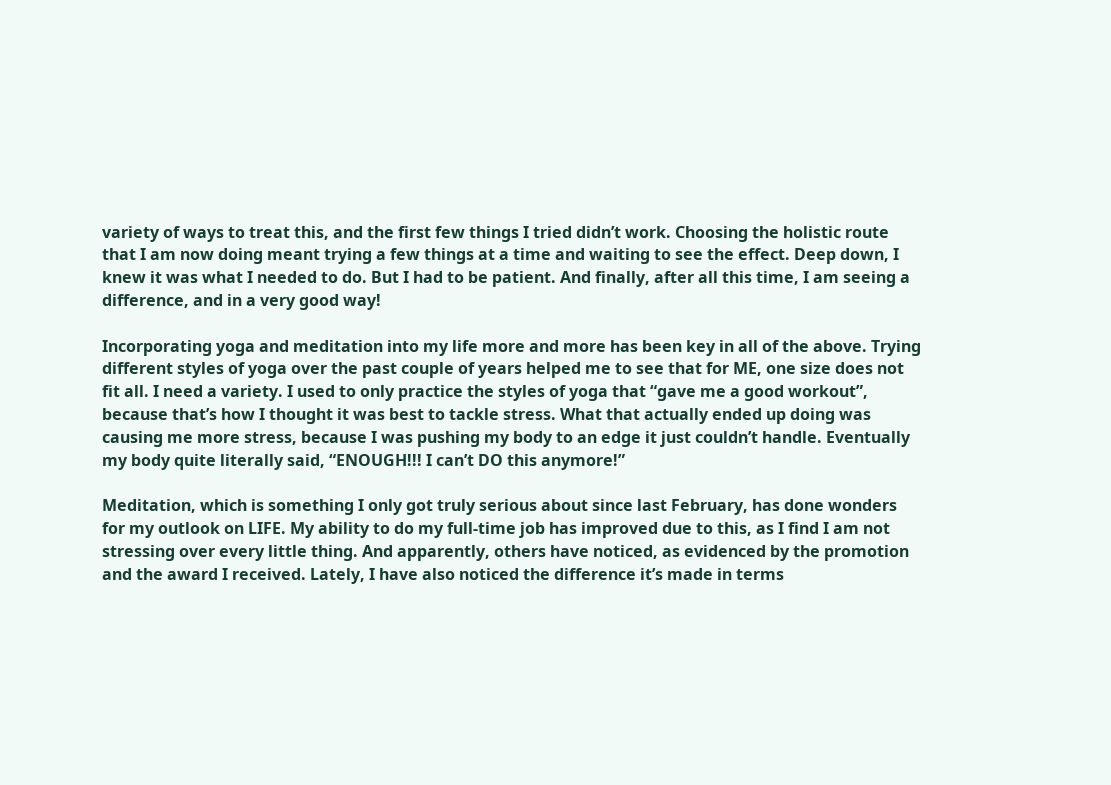variety of ways to treat this, and the first few things I tried didn’t work. Choosing the holistic route that I am now doing meant trying a few things at a time and waiting to see the effect. Deep down, I knew it was what I needed to do. But I had to be patient. And finally, after all this time, I am seeing a difference, and in a very good way!

Incorporating yoga and meditation into my life more and more has been key in all of the above. Trying different styles of yoga over the past couple of years helped me to see that for ME, one size does not fit all. I need a variety. I used to only practice the styles of yoga that “gave me a good workout”, because that’s how I thought it was best to tackle stress. What that actually ended up doing was causing me more stress, because I was pushing my body to an edge it just couldn’t handle. Eventually my body quite literally said, “ENOUGH!!! I can’t DO this anymore!”

Meditation, which is something I only got truly serious about since last February, has done wonders for my outlook on LIFE. My ability to do my full-time job has improved due to this, as I find I am not stressing over every little thing. And apparently, others have noticed, as evidenced by the promotion and the award I received. Lately, I have also noticed the difference it’s made in terms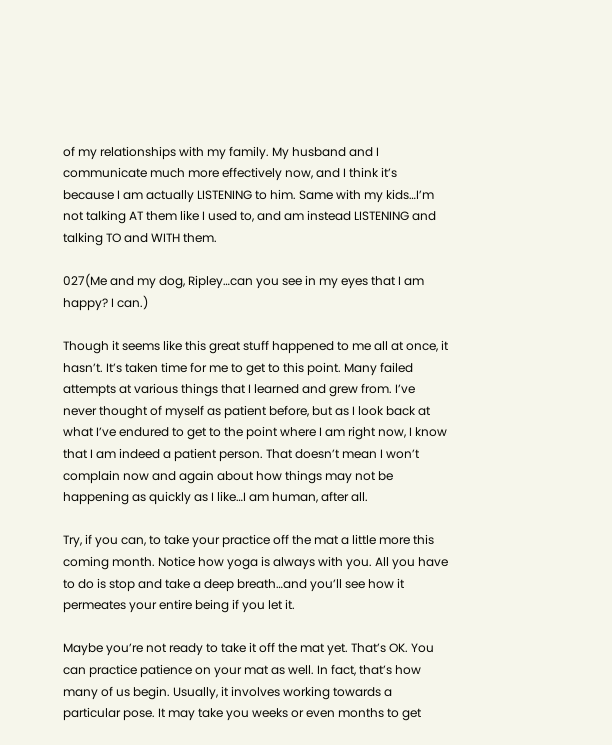of my relationships with my family. My husband and I communicate much more effectively now, and I think it’s because I am actually LISTENING to him. Same with my kids…I’m not talking AT them like I used to, and am instead LISTENING and talking TO and WITH them.

027(Me and my dog, Ripley…can you see in my eyes that I am happy? I can.)

Though it seems like this great stuff happened to me all at once, it hasn’t. It’s taken time for me to get to this point. Many failed attempts at various things that I learned and grew from. I’ve never thought of myself as patient before, but as I look back at what I’ve endured to get to the point where I am right now, I know that I am indeed a patient person. That doesn’t mean I won’t complain now and again about how things may not be happening as quickly as I like…I am human, after all.

Try, if you can, to take your practice off the mat a little more this coming month. Notice how yoga is always with you. All you have to do is stop and take a deep breath…and you’ll see how it permeates your entire being if you let it.

Maybe you’re not ready to take it off the mat yet. That’s OK. You can practice patience on your mat as well. In fact, that’s how many of us begin. Usually, it involves working towards a particular pose. It may take you weeks or even months to get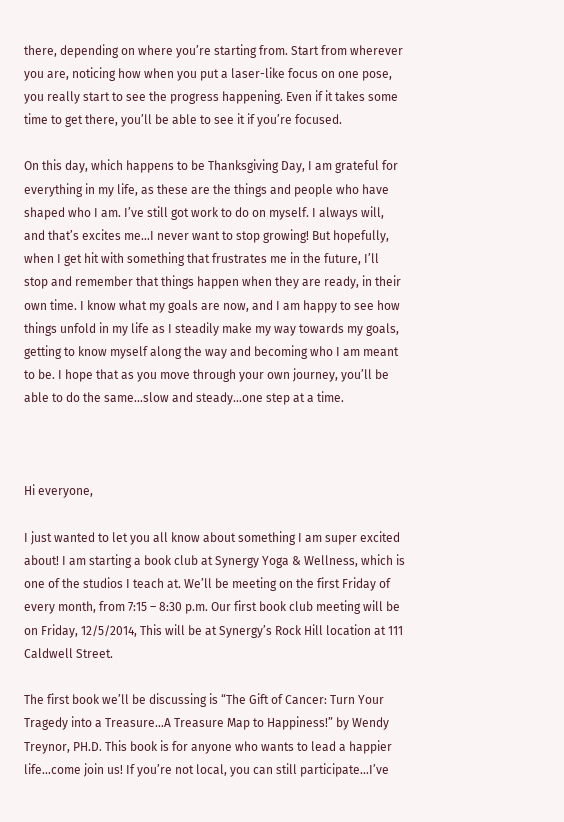there, depending on where you’re starting from. Start from wherever you are, noticing how when you put a laser-like focus on one pose, you really start to see the progress happening. Even if it takes some time to get there, you’ll be able to see it if you’re focused.

On this day, which happens to be Thanksgiving Day, I am grateful for everything in my life, as these are the things and people who have shaped who I am. I’ve still got work to do on myself. I always will, and that’s excites me…I never want to stop growing! But hopefully, when I get hit with something that frustrates me in the future, I’ll stop and remember that things happen when they are ready, in their own time. I know what my goals are now, and I am happy to see how things unfold in my life as I steadily make my way towards my goals, getting to know myself along the way and becoming who I am meant to be. I hope that as you move through your own journey, you’ll be able to do the same…slow and steady…one step at a time.



Hi everyone,

I just wanted to let you all know about something I am super excited about! I am starting a book club at Synergy Yoga & Wellness, which is one of the studios I teach at. We’ll be meeting on the first Friday of every month, from 7:15 – 8:30 p.m. Our first book club meeting will be on Friday, 12/5/2014, This will be at Synergy’s Rock Hill location at 111 Caldwell Street.

The first book we’ll be discussing is “The Gift of Cancer: Turn Your Tragedy into a Treasure…A Treasure Map to Happiness!” by Wendy Treynor, PH.D. This book is for anyone who wants to lead a happier life…come join us! If you’re not local, you can still participate…I’ve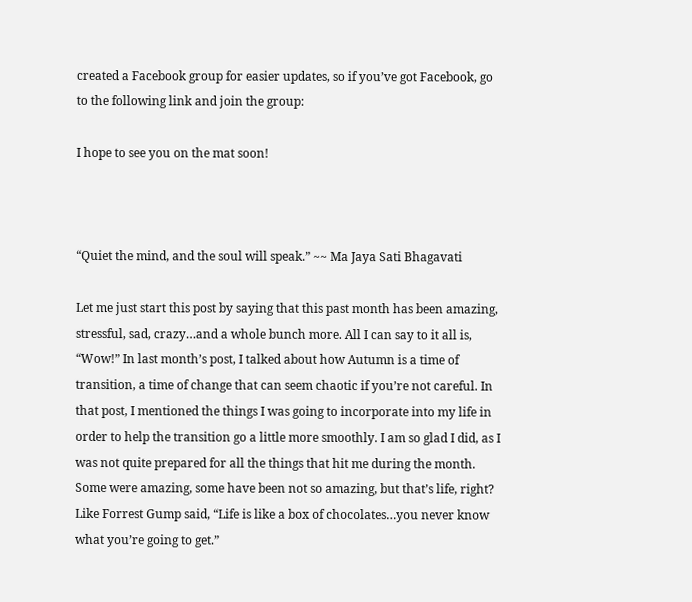created a Facebook group for easier updates, so if you’ve got Facebook, go to the following link and join the group:

I hope to see you on the mat soon!



“Quiet the mind, and the soul will speak.” ~~ Ma Jaya Sati Bhagavati

Let me just start this post by saying that this past month has been amazing, stressful, sad, crazy…and a whole bunch more. All I can say to it all is, “Wow!” In last month’s post, I talked about how Autumn is a time of transition, a time of change that can seem chaotic if you’re not careful. In that post, I mentioned the things I was going to incorporate into my life in order to help the transition go a little more smoothly. I am so glad I did, as I was not quite prepared for all the things that hit me during the month. Some were amazing, some have been not so amazing, but that’s life, right? Like Forrest Gump said, “Life is like a box of chocolates…you never know what you’re going to get.”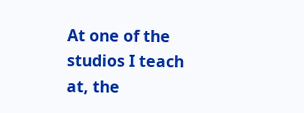At one of the studios I teach at, the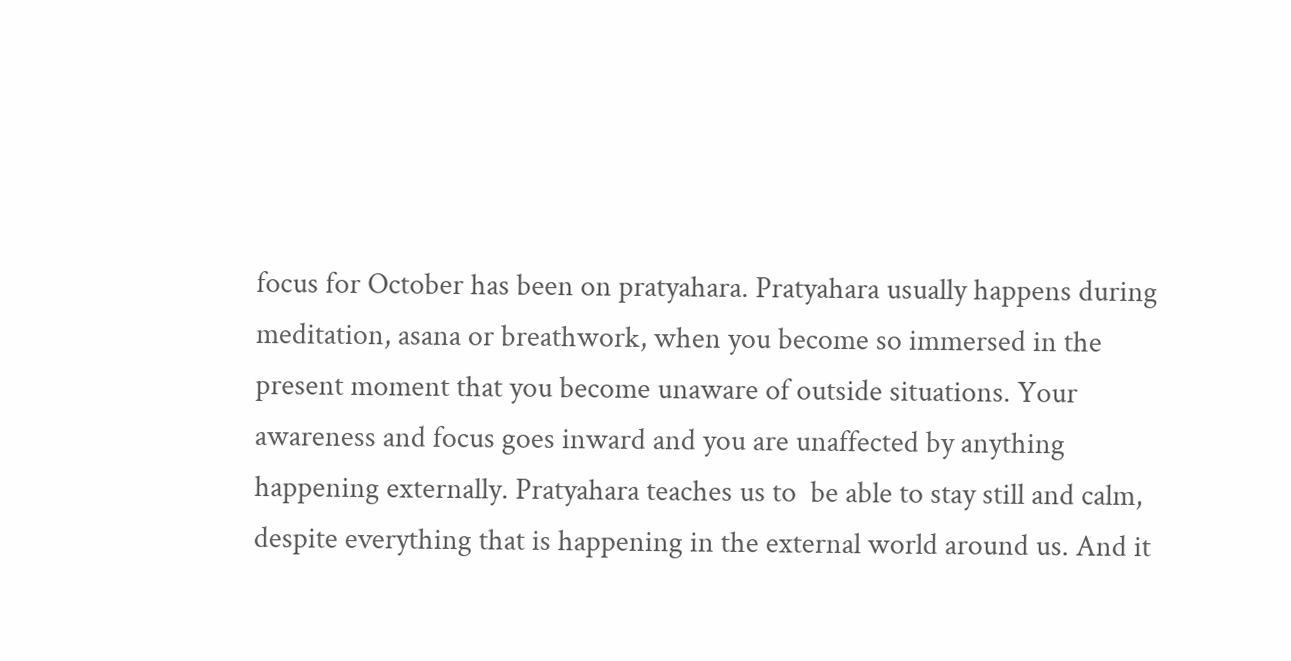focus for October has been on pratyahara. Pratyahara usually happens during meditation, asana or breathwork, when you become so immersed in the present moment that you become unaware of outside situations. Your awareness and focus goes inward and you are unaffected by anything happening externally. Pratyahara teaches us to  be able to stay still and calm, despite everything that is happening in the external world around us. And it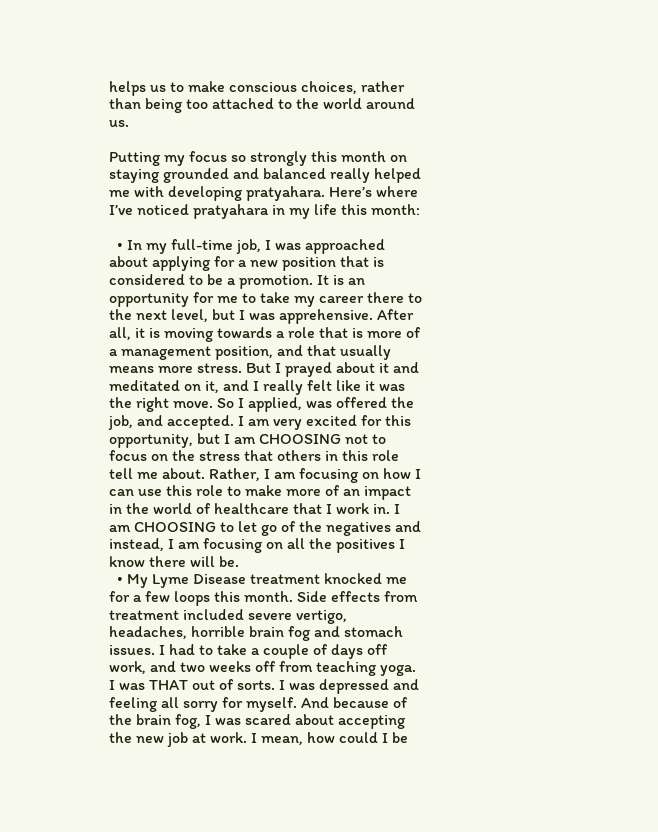helps us to make conscious choices, rather than being too attached to the world around us.

Putting my focus so strongly this month on staying grounded and balanced really helped me with developing pratyahara. Here’s where I’ve noticed pratyahara in my life this month:

  • In my full-time job, I was approached about applying for a new position that is considered to be a promotion. It is an opportunity for me to take my career there to the next level, but I was apprehensive. After all, it is moving towards a role that is more of a management position, and that usually means more stress. But I prayed about it and meditated on it, and I really felt like it was the right move. So I applied, was offered the job, and accepted. I am very excited for this opportunity, but I am CHOOSING not to focus on the stress that others in this role tell me about. Rather, I am focusing on how I can use this role to make more of an impact in the world of healthcare that I work in. I am CHOOSING to let go of the negatives and instead, I am focusing on all the positives I know there will be.
  • My Lyme Disease treatment knocked me for a few loops this month. Side effects from treatment included severe vertigo, headaches, horrible brain fog and stomach issues. I had to take a couple of days off work, and two weeks off from teaching yoga. I was THAT out of sorts. I was depressed and feeling all sorry for myself. And because of the brain fog, I was scared about accepting the new job at work. I mean, how could I be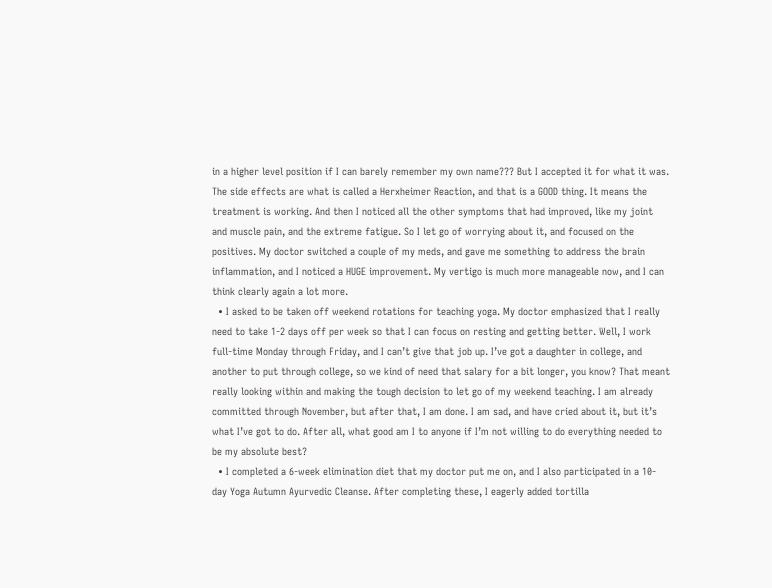in a higher level position if I can barely remember my own name??? But I accepted it for what it was. The side effects are what is called a Herxheimer Reaction, and that is a GOOD thing. It means the treatment is working. And then I noticed all the other symptoms that had improved, like my joint and muscle pain, and the extreme fatigue. So I let go of worrying about it, and focused on the positives. My doctor switched a couple of my meds, and gave me something to address the brain inflammation, and I noticed a HUGE improvement. My vertigo is much more manageable now, and I can think clearly again a lot more.
  • I asked to be taken off weekend rotations for teaching yoga. My doctor emphasized that I really need to take 1-2 days off per week so that I can focus on resting and getting better. Well, I work full-time Monday through Friday, and I can’t give that job up. I’ve got a daughter in college, and another to put through college, so we kind of need that salary for a bit longer, you know? That meant really looking within and making the tough decision to let go of my weekend teaching. I am already committed through November, but after that, I am done. I am sad, and have cried about it, but it’s what I’ve got to do. After all, what good am I to anyone if I’m not willing to do everything needed to be my absolute best?
  • I completed a 6-week elimination diet that my doctor put me on, and I also participated in a 10-day Yoga Autumn Ayurvedic Cleanse. After completing these, I eagerly added tortilla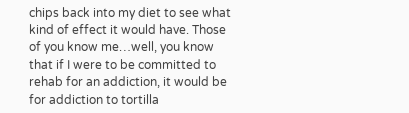chips back into my diet to see what kind of effect it would have. Those of you know me…well, you know that if I were to be committed to rehab for an addiction, it would be for addiction to tortilla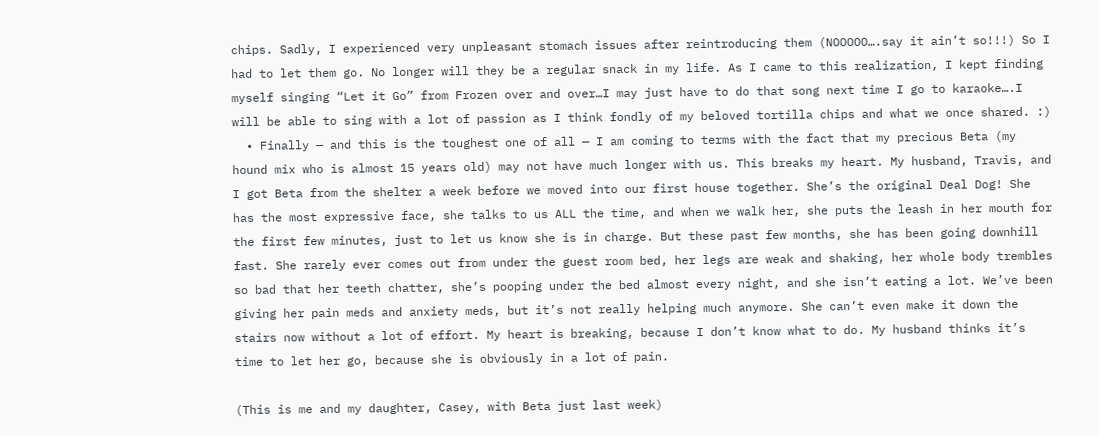chips. Sadly, I experienced very unpleasant stomach issues after reintroducing them (NOOOOO….say it ain’t so!!!) So I had to let them go. No longer will they be a regular snack in my life. As I came to this realization, I kept finding myself singing “Let it Go” from Frozen over and over…I may just have to do that song next time I go to karaoke….I will be able to sing with a lot of passion as I think fondly of my beloved tortilla chips and what we once shared. :)
  • Finally — and this is the toughest one of all — I am coming to terms with the fact that my precious Beta (my hound mix who is almost 15 years old) may not have much longer with us. This breaks my heart. My husband, Travis, and I got Beta from the shelter a week before we moved into our first house together. She’s the original Deal Dog! She has the most expressive face, she talks to us ALL the time, and when we walk her, she puts the leash in her mouth for the first few minutes, just to let us know she is in charge. But these past few months, she has been going downhill fast. She rarely ever comes out from under the guest room bed, her legs are weak and shaking, her whole body trembles so bad that her teeth chatter, she’s pooping under the bed almost every night, and she isn’t eating a lot. We’ve been giving her pain meds and anxiety meds, but it’s not really helping much anymore. She can’t even make it down the stairs now without a lot of effort. My heart is breaking, because I don’t know what to do. My husband thinks it’s time to let her go, because she is obviously in a lot of pain.

(This is me and my daughter, Casey, with Beta just last week)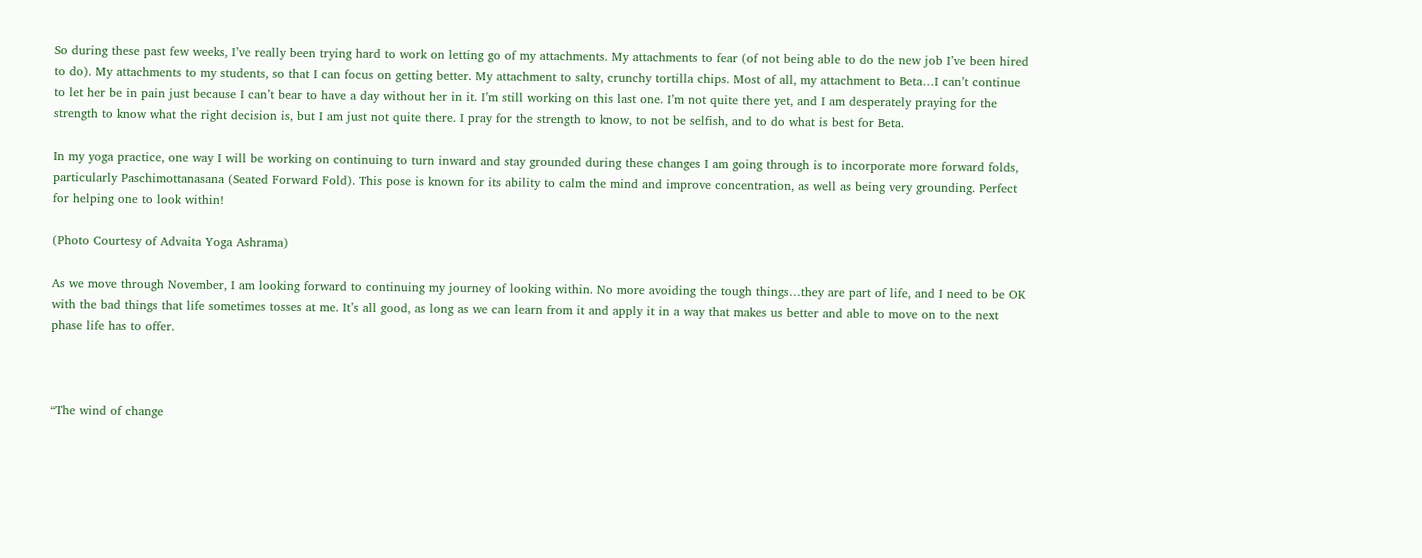So during these past few weeks, I’ve really been trying hard to work on letting go of my attachments. My attachments to fear (of not being able to do the new job I’ve been hired to do). My attachments to my students, so that I can focus on getting better. My attachment to salty, crunchy tortilla chips. Most of all, my attachment to Beta…I can’t continue to let her be in pain just because I can’t bear to have a day without her in it. I’m still working on this last one. I’m not quite there yet, and I am desperately praying for the strength to know what the right decision is, but I am just not quite there. I pray for the strength to know, to not be selfish, and to do what is best for Beta.

In my yoga practice, one way I will be working on continuing to turn inward and stay grounded during these changes I am going through is to incorporate more forward folds, particularly Paschimottanasana (Seated Forward Fold). This pose is known for its ability to calm the mind and improve concentration, as well as being very grounding. Perfect for helping one to look within!

(Photo Courtesy of Advaita Yoga Ashrama)

As we move through November, I am looking forward to continuing my journey of looking within. No more avoiding the tough things…they are part of life, and I need to be OK with the bad things that life sometimes tosses at me. It’s all good, as long as we can learn from it and apply it in a way that makes us better and able to move on to the next phase life has to offer.



“The wind of change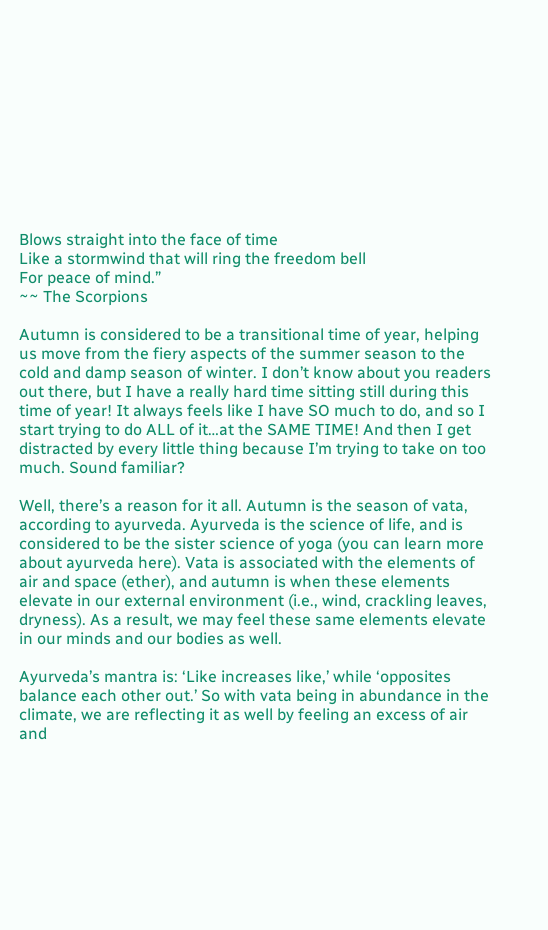Blows straight into the face of time
Like a stormwind that will ring the freedom bell
For peace of mind.”
~~ The Scorpions

Autumn is considered to be a transitional time of year, helping us move from the fiery aspects of the summer season to the cold and damp season of winter. I don’t know about you readers out there, but I have a really hard time sitting still during this time of year! It always feels like I have SO much to do, and so I start trying to do ALL of it…at the SAME TIME! And then I get distracted by every little thing because I’m trying to take on too much. Sound familiar?

Well, there’s a reason for it all. Autumn is the season of vata, according to ayurveda. Ayurveda is the science of life, and is considered to be the sister science of yoga (you can learn more about ayurveda here). Vata is associated with the elements of air and space (ether), and autumn is when these elements elevate in our external environment (i.e., wind, crackling leaves, dryness). As a result, we may feel these same elements elevate in our minds and our bodies as well.

Ayurveda’s mantra is: ‘Like increases like,’ while ‘opposites balance each other out.’ So with vata being in abundance in the climate, we are reflecting it as well by feeling an excess of air and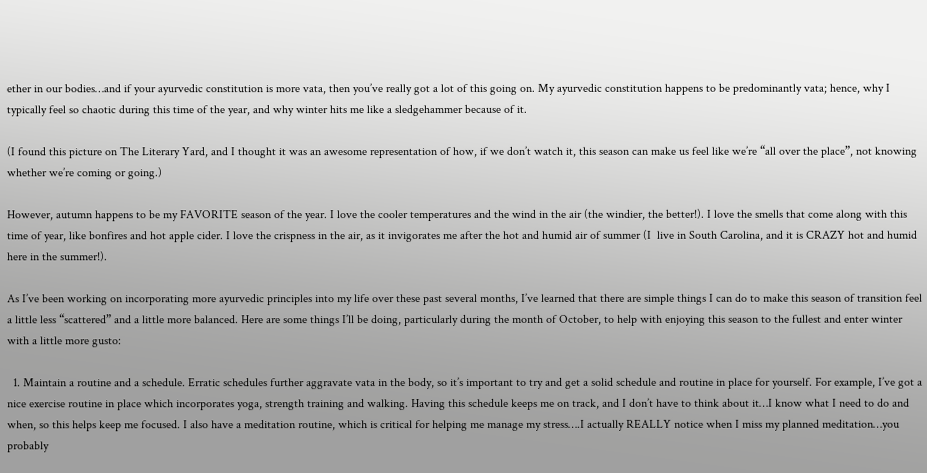ether in our bodies…and if your ayurvedic constitution is more vata, then you’ve really got a lot of this going on. My ayurvedic constitution happens to be predominantly vata; hence, why I typically feel so chaotic during this time of the year, and why winter hits me like a sledgehammer because of it.

(I found this picture on The Literary Yard, and I thought it was an awesome representation of how, if we don’t watch it, this season can make us feel like we’re “all over the place”, not knowing whether we’re coming or going.)

However, autumn happens to be my FAVORITE season of the year. I love the cooler temperatures and the wind in the air (the windier, the better!). I love the smells that come along with this time of year, like bonfires and hot apple cider. I love the crispness in the air, as it invigorates me after the hot and humid air of summer (I  live in South Carolina, and it is CRAZY hot and humid here in the summer!).

As I’ve been working on incorporating more ayurvedic principles into my life over these past several months, I’ve learned that there are simple things I can do to make this season of transition feel a little less “scattered” and a little more balanced. Here are some things I’ll be doing, particularly during the month of October, to help with enjoying this season to the fullest and enter winter with a little more gusto:

  1. Maintain a routine and a schedule. Erratic schedules further aggravate vata in the body, so it’s important to try and get a solid schedule and routine in place for yourself. For example, I’ve got a nice exercise routine in place which incorporates yoga, strength training and walking. Having this schedule keeps me on track, and I don’t have to think about it…I know what I need to do and when, so this helps keep me focused. I also have a meditation routine, which is critical for helping me manage my stress….I actually REALLY notice when I miss my planned meditation…you probably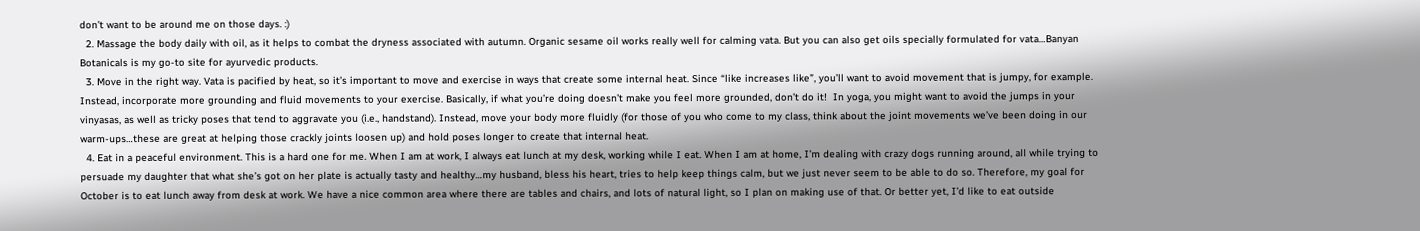don’t want to be around me on those days. :)
  2. Massage the body daily with oil, as it helps to combat the dryness associated with autumn. Organic sesame oil works really well for calming vata. But you can also get oils specially formulated for vata…Banyan Botanicals is my go-to site for ayurvedic products.
  3. Move in the right way. Vata is pacified by heat, so it’s important to move and exercise in ways that create some internal heat. Since “like increases like”, you’ll want to avoid movement that is jumpy, for example. Instead, incorporate more grounding and fluid movements to your exercise. Basically, if what you’re doing doesn’t make you feel more grounded, don’t do it!  In yoga, you might want to avoid the jumps in your vinyasas, as well as tricky poses that tend to aggravate you (i.e., handstand). Instead, move your body more fluidly (for those of you who come to my class, think about the joint movements we’ve been doing in our warm-ups…these are great at helping those crackly joints loosen up) and hold poses longer to create that internal heat.
  4. Eat in a peaceful environment. This is a hard one for me. When I am at work, I always eat lunch at my desk, working while I eat. When I am at home, I’m dealing with crazy dogs running around, all while trying to persuade my daughter that what she’s got on her plate is actually tasty and healthy…my husband, bless his heart, tries to help keep things calm, but we just never seem to be able to do so. Therefore, my goal for October is to eat lunch away from desk at work. We have a nice common area where there are tables and chairs, and lots of natural light, so I plan on making use of that. Or better yet, I’d like to eat outside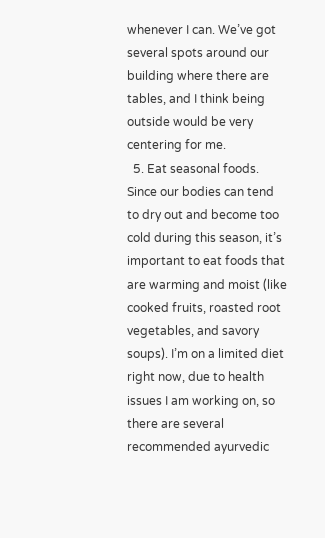whenever I can. We’ve got several spots around our building where there are tables, and I think being outside would be very centering for me.
  5. Eat seasonal foods. Since our bodies can tend to dry out and become too cold during this season, it’s important to eat foods that are warming and moist (like cooked fruits, roasted root vegetables, and savory soups). I’m on a limited diet right now, due to health issues I am working on, so there are several recommended ayurvedic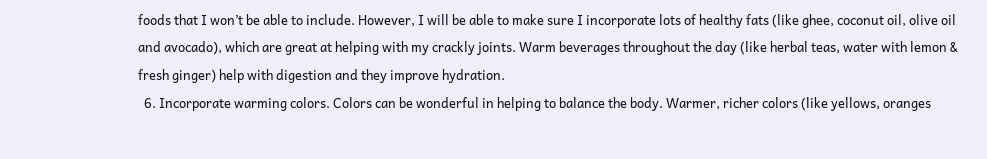foods that I won’t be able to include. However, I will be able to make sure I incorporate lots of healthy fats (like ghee, coconut oil, olive oil and avocado), which are great at helping with my crackly joints. Warm beverages throughout the day (like herbal teas, water with lemon & fresh ginger) help with digestion and they improve hydration.
  6. Incorporate warming colors. Colors can be wonderful in helping to balance the body. Warmer, richer colors (like yellows, oranges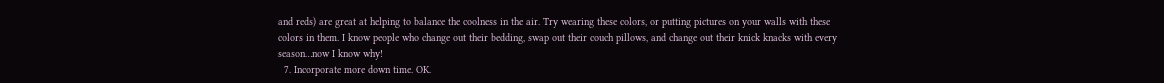and reds) are great at helping to balance the coolness in the air. Try wearing these colors, or putting pictures on your walls with these colors in them. I know people who change out their bedding, swap out their couch pillows, and change out their knick knacks with every season…now I know why!
  7. Incorporate more down time. OK.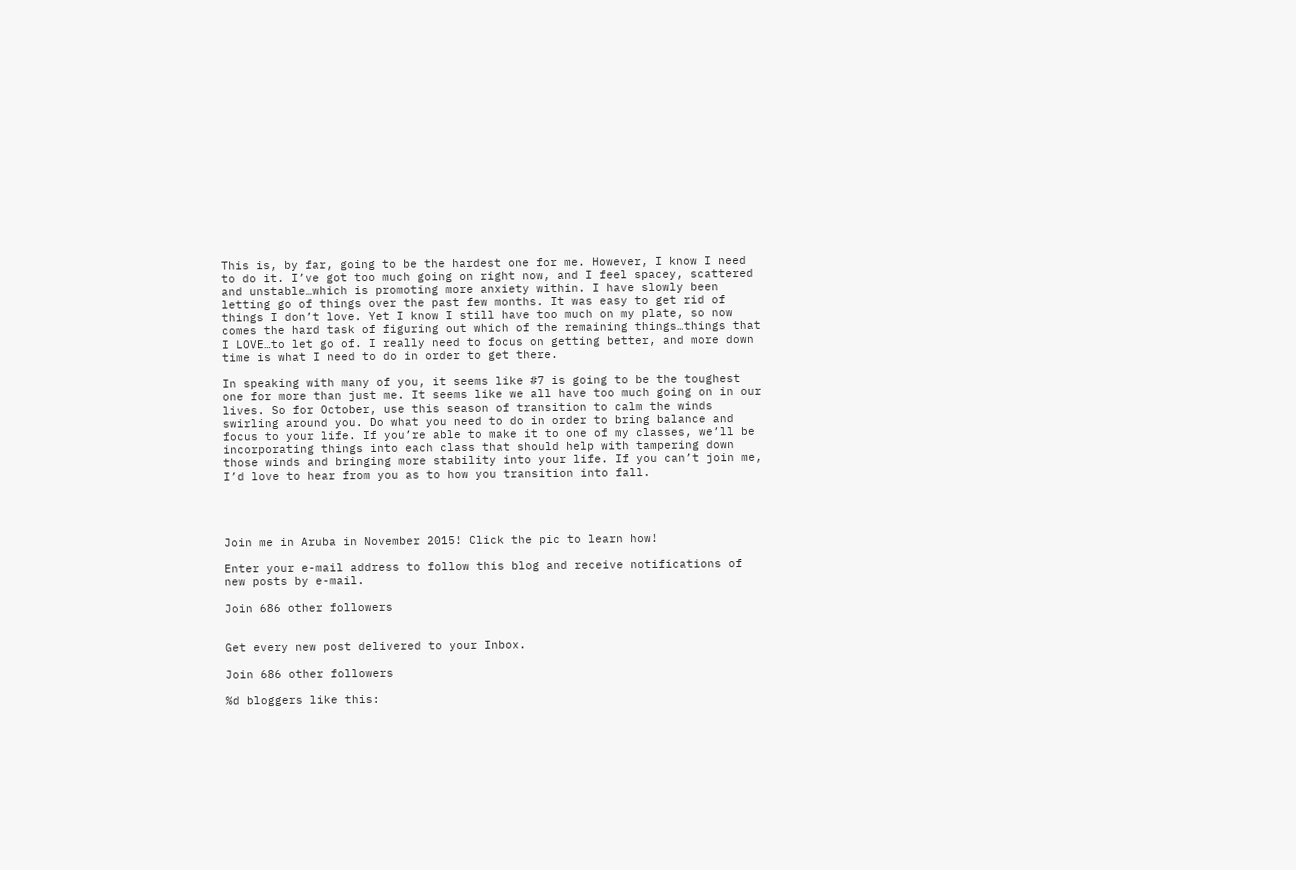This is, by far, going to be the hardest one for me. However, I know I need to do it. I’ve got too much going on right now, and I feel spacey, scattered and unstable…which is promoting more anxiety within. I have slowly been letting go of things over the past few months. It was easy to get rid of things I don’t love. Yet I know I still have too much on my plate, so now comes the hard task of figuring out which of the remaining things…things that I LOVE…to let go of. I really need to focus on getting better, and more down time is what I need to do in order to get there.

In speaking with many of you, it seems like #7 is going to be the toughest one for more than just me. It seems like we all have too much going on in our lives. So for October, use this season of transition to calm the winds swirling around you. Do what you need to do in order to bring balance and focus to your life. If you’re able to make it to one of my classes, we’ll be incorporating things into each class that should help with tampering down those winds and bringing more stability into your life. If you can’t join me, I’d love to hear from you as to how you transition into fall.




Join me in Aruba in November 2015! Click the pic to learn how!

Enter your e-mail address to follow this blog and receive notifications of new posts by e-mail.

Join 686 other followers


Get every new post delivered to your Inbox.

Join 686 other followers

%d bloggers like this: